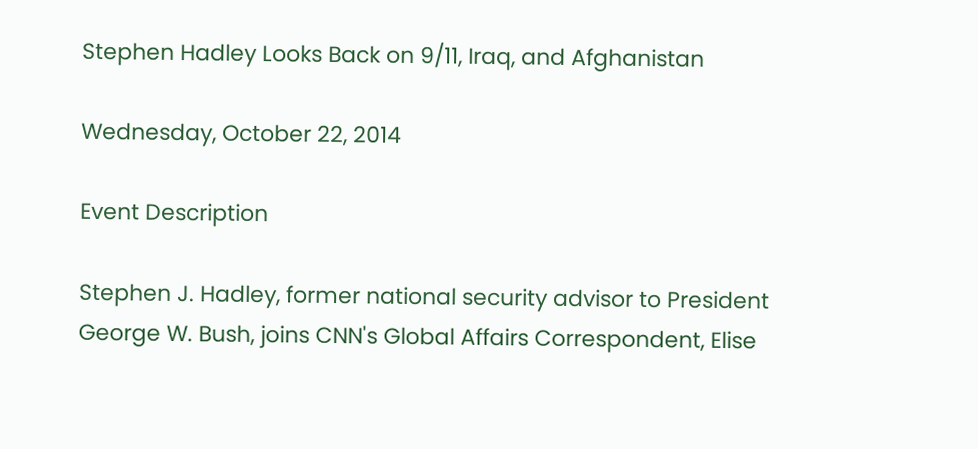Stephen Hadley Looks Back on 9/11, Iraq, and Afghanistan

Wednesday, October 22, 2014

Event Description

Stephen J. Hadley, former national security advisor to President George W. Bush, joins CNN's Global Affairs Correspondent, Elise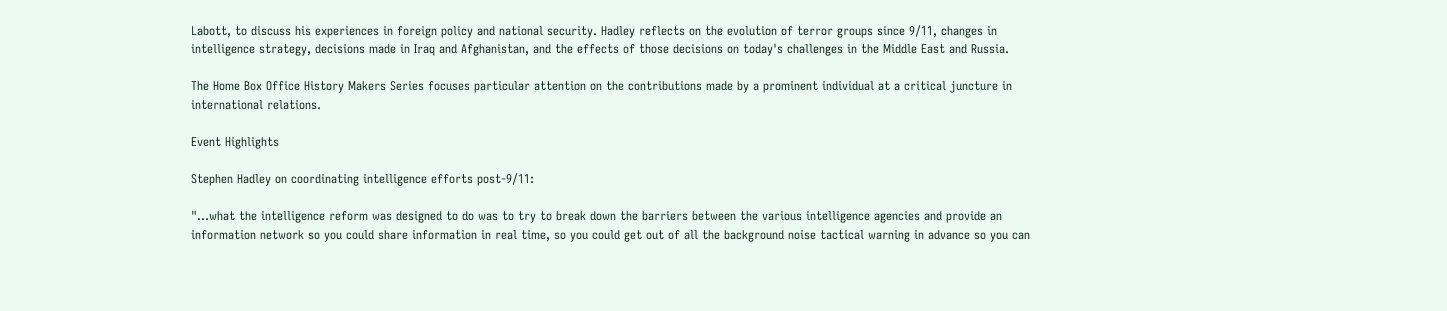Labott, to discuss his experiences in foreign policy and national security. Hadley reflects on the evolution of terror groups since 9/11, changes in intelligence strategy, decisions made in Iraq and Afghanistan, and the effects of those decisions on today's challenges in the Middle East and Russia.

The Home Box Office History Makers Series focuses particular attention on the contributions made by a prominent individual at a critical juncture in international relations.

Event Highlights

Stephen Hadley on coordinating intelligence efforts post-9/11:

"…what the intelligence reform was designed to do was to try to break down the barriers between the various intelligence agencies and provide an information network so you could share information in real time, so you could get out of all the background noise tactical warning in advance so you can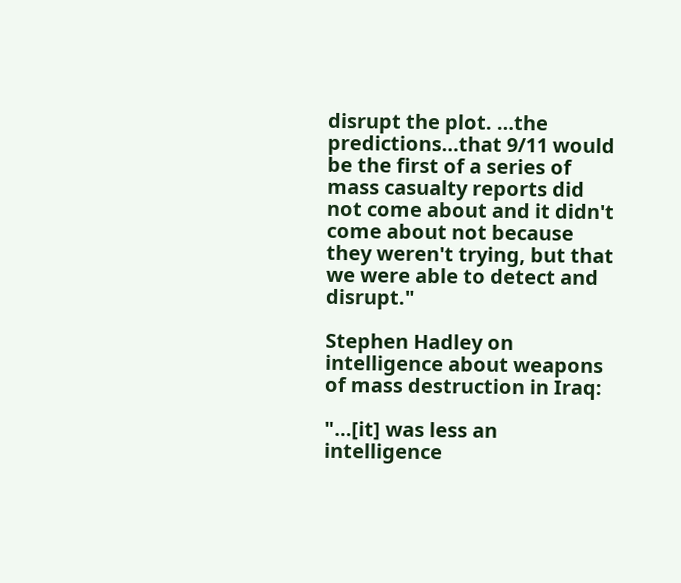disrupt the plot. …the predictions…that 9/11 would be the first of a series of mass casualty reports did not come about and it didn't come about not because they weren't trying, but that we were able to detect and disrupt."

Stephen Hadley on intelligence about weapons of mass destruction in Iraq:

"…[it] was less an intelligence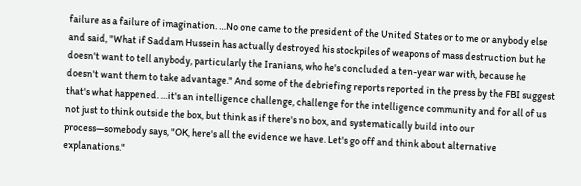failure as a failure of imagination. …No one came to the president of the United States or to me or anybody else and said, "What if Saddam Hussein has actually destroyed his stockpiles of weapons of mass destruction but he doesn't want to tell anybody, particularly the Iranians, who he's concluded a ten-year war with, because he doesn't want them to take advantage." And some of the debriefing reports reported in the press by the FBI suggest that's what happened. …it's an intelligence challenge, challenge for the intelligence community and for all of us not just to think outside the box, but think as if there's no box, and systematically build into our process—somebody says, "OK, here's all the evidence we have. Let's go off and think about alternative explanations."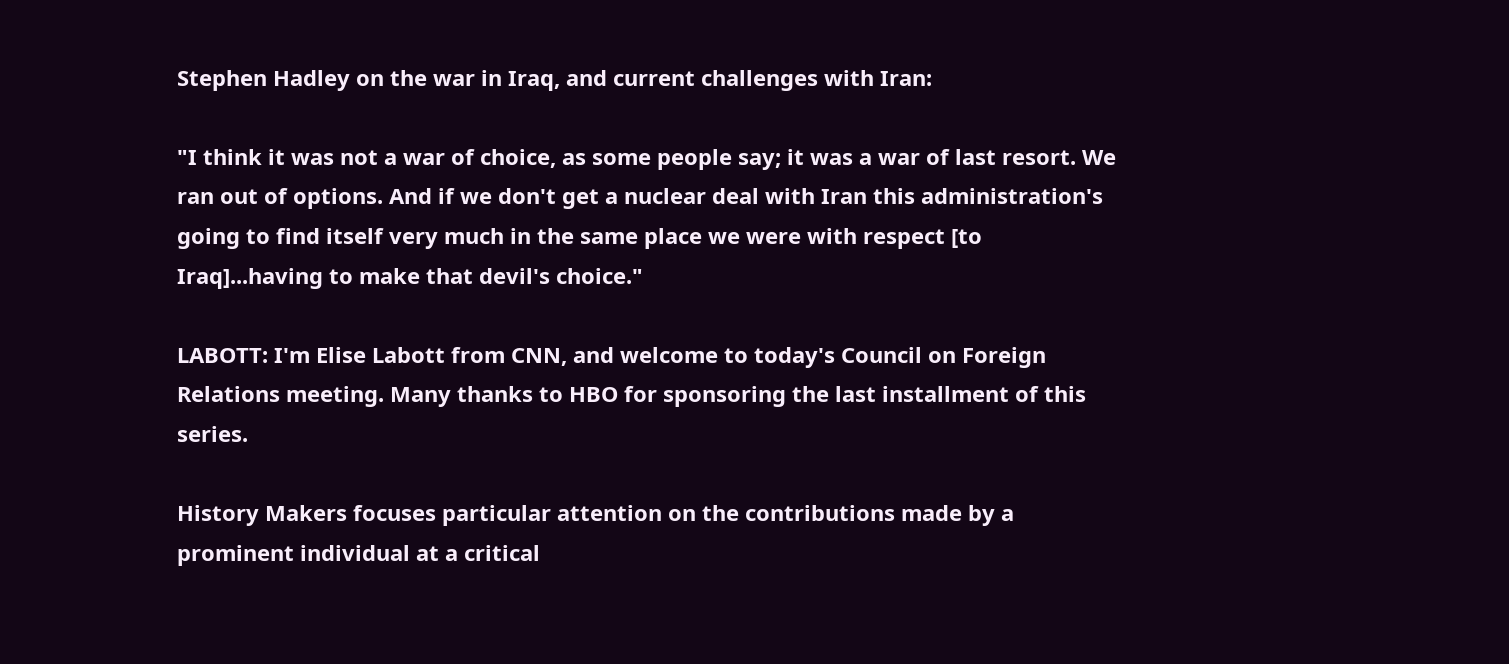Stephen Hadley on the war in Iraq, and current challenges with Iran:

"I think it was not a war of choice, as some people say; it was a war of last resort. We ran out of options. And if we don't get a nuclear deal with Iran this administration's going to find itself very much in the same place we were with respect [to Iraq]...having to make that devil's choice."

LABOTT: I'm Elise Labott from CNN, and welcome to today's Council on Foreign Relations meeting. Many thanks to HBO for sponsoring the last installment of this series.

History Makers focuses particular attention on the contributions made by a prominent individual at a critical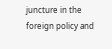juncture in the foreign policy and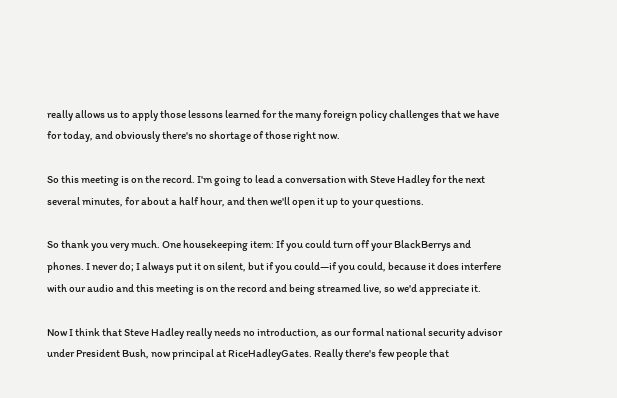really allows us to apply those lessons learned for the many foreign policy challenges that we have for today, and obviously there's no shortage of those right now.

So this meeting is on the record. I'm going to lead a conversation with Steve Hadley for the next several minutes, for about a half hour, and then we'll open it up to your questions.

So thank you very much. One housekeeping item: If you could turn off your BlackBerrys and phones. I never do; I always put it on silent, but if you could—if you could, because it does interfere with our audio and this meeting is on the record and being streamed live, so we'd appreciate it.

Now I think that Steve Hadley really needs no introduction, as our formal national security advisor under President Bush, now principal at RiceHadleyGates. Really there's few people that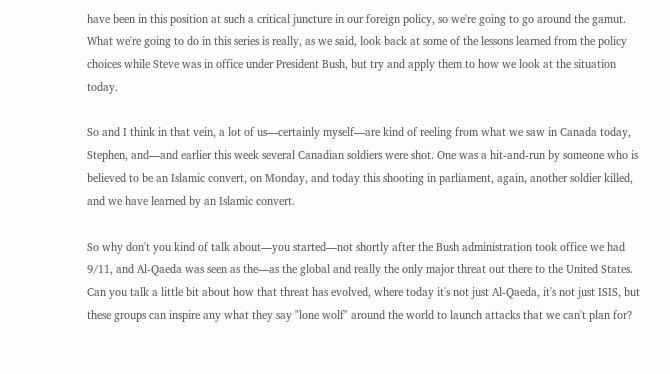have been in this position at such a critical juncture in our foreign policy, so we're going to go around the gamut. What we're going to do in this series is really, as we said, look back at some of the lessons learned from the policy choices while Steve was in office under President Bush, but try and apply them to how we look at the situation today.

So and I think in that vein, a lot of us—certainly myself—are kind of reeling from what we saw in Canada today, Stephen, and—and earlier this week several Canadian soldiers were shot. One was a hit-and-run by someone who is believed to be an Islamic convert, on Monday, and today this shooting in parliament, again, another soldier killed, and we have learned by an Islamic convert.

So why don't you kind of talk about—you started—not shortly after the Bush administration took office we had 9/11, and Al-Qaeda was seen as the—as the global and really the only major threat out there to the United States. Can you talk a little bit about how that threat has evolved, where today it's not just Al-Qaeda, it's not just ISIS, but these groups can inspire any what they say "lone wolf" around the world to launch attacks that we can't plan for?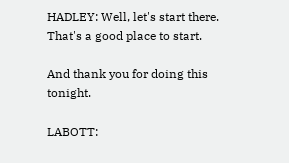HADLEY: Well, let's start there. That's a good place to start.

And thank you for doing this tonight.

LABOTT: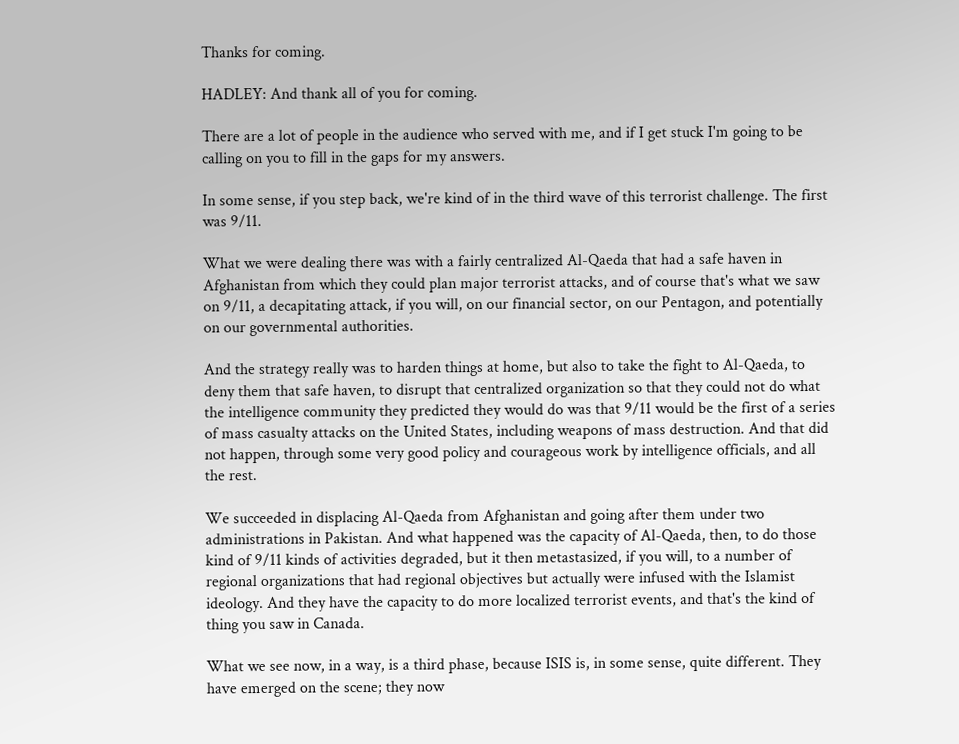Thanks for coming.

HADLEY: And thank all of you for coming.

There are a lot of people in the audience who served with me, and if I get stuck I'm going to be calling on you to fill in the gaps for my answers.

In some sense, if you step back, we're kind of in the third wave of this terrorist challenge. The first was 9/11.

What we were dealing there was with a fairly centralized Al-Qaeda that had a safe haven in Afghanistan from which they could plan major terrorist attacks, and of course that's what we saw on 9/11, a decapitating attack, if you will, on our financial sector, on our Pentagon, and potentially on our governmental authorities.

And the strategy really was to harden things at home, but also to take the fight to Al-Qaeda, to deny them that safe haven, to disrupt that centralized organization so that they could not do what the intelligence community they predicted they would do was that 9/11 would be the first of a series of mass casualty attacks on the United States, including weapons of mass destruction. And that did not happen, through some very good policy and courageous work by intelligence officials, and all the rest.

We succeeded in displacing Al-Qaeda from Afghanistan and going after them under two administrations in Pakistan. And what happened was the capacity of Al-Qaeda, then, to do those kind of 9/11 kinds of activities degraded, but it then metastasized, if you will, to a number of regional organizations that had regional objectives but actually were infused with the Islamist ideology. And they have the capacity to do more localized terrorist events, and that's the kind of thing you saw in Canada.

What we see now, in a way, is a third phase, because ISIS is, in some sense, quite different. They have emerged on the scene; they now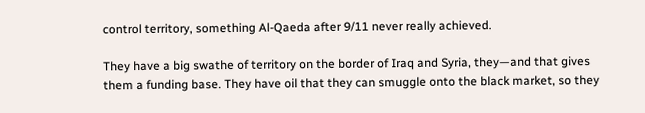control territory, something Al-Qaeda after 9/11 never really achieved.

They have a big swathe of territory on the border of Iraq and Syria, they—and that gives them a funding base. They have oil that they can smuggle onto the black market, so they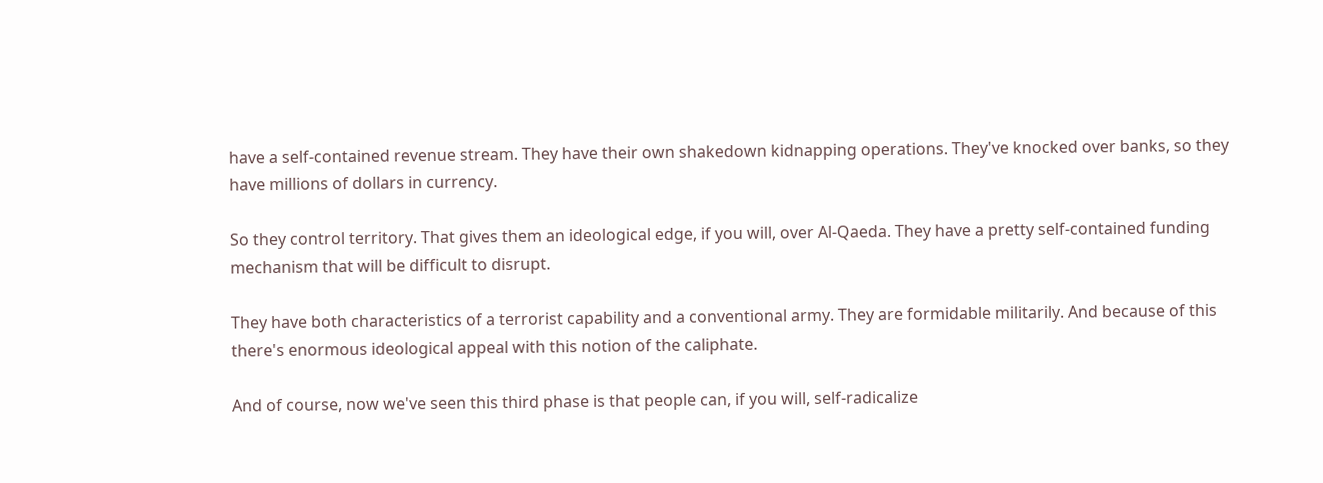have a self-contained revenue stream. They have their own shakedown kidnapping operations. They've knocked over banks, so they have millions of dollars in currency.

So they control territory. That gives them an ideological edge, if you will, over Al-Qaeda. They have a pretty self-contained funding mechanism that will be difficult to disrupt.

They have both characteristics of a terrorist capability and a conventional army. They are formidable militarily. And because of this there's enormous ideological appeal with this notion of the caliphate.

And of course, now we've seen this third phase is that people can, if you will, self-radicalize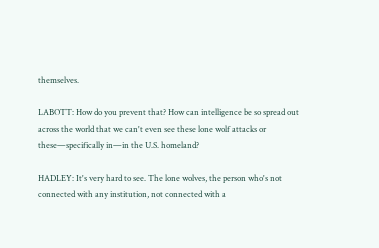themselves.

LABOTT: How do you prevent that? How can intelligence be so spread out across the world that we can't even see these lone wolf attacks or these—specifically in—in the U.S. homeland?

HADLEY: It's very hard to see. The lone wolves, the person who's not connected with any institution, not connected with a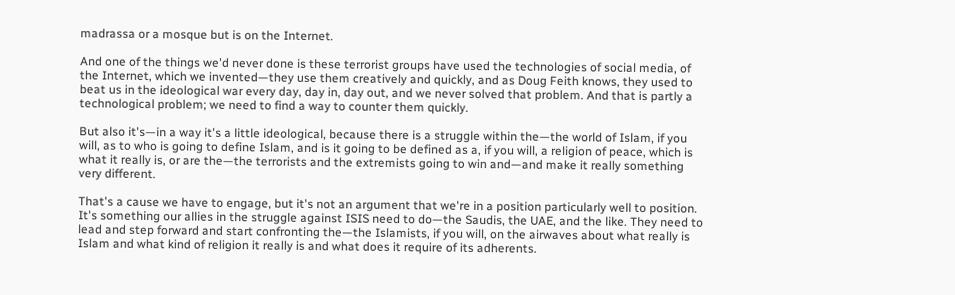madrassa or a mosque but is on the Internet.

And one of the things we'd never done is these terrorist groups have used the technologies of social media, of the Internet, which we invented—they use them creatively and quickly, and as Doug Feith knows, they used to beat us in the ideological war every day, day in, day out, and we never solved that problem. And that is partly a technological problem; we need to find a way to counter them quickly.

But also it's—in a way it's a little ideological, because there is a struggle within the—the world of Islam, if you will, as to who is going to define Islam, and is it going to be defined as a, if you will, a religion of peace, which is what it really is, or are the—the terrorists and the extremists going to win and—and make it really something very different.

That's a cause we have to engage, but it's not an argument that we're in a position particularly well to position. It's something our allies in the struggle against ISIS need to do—the Saudis, the UAE, and the like. They need to lead and step forward and start confronting the—the Islamists, if you will, on the airwaves about what really is Islam and what kind of religion it really is and what does it require of its adherents.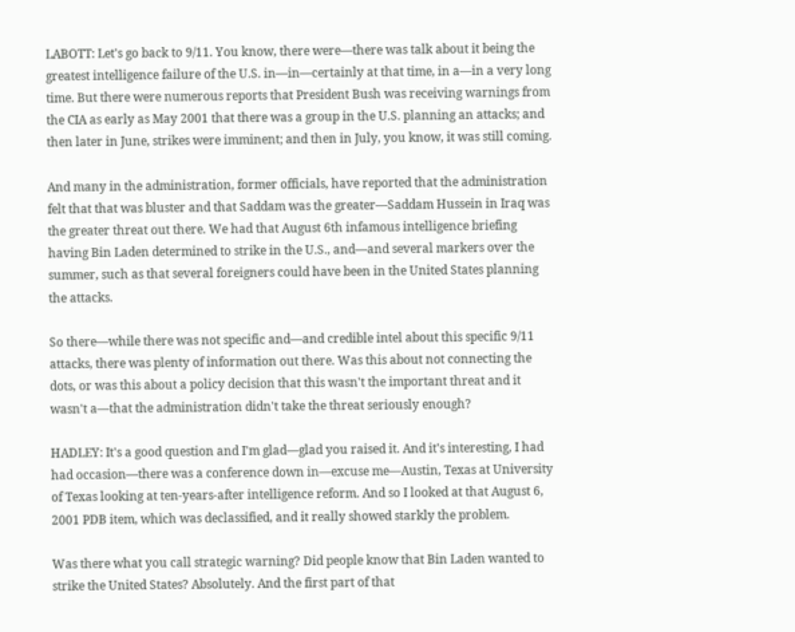LABOTT: Let's go back to 9/11. You know, there were—there was talk about it being the greatest intelligence failure of the U.S. in—in—certainly at that time, in a—in a very long time. But there were numerous reports that President Bush was receiving warnings from the CIA as early as May 2001 that there was a group in the U.S. planning an attacks; and then later in June, strikes were imminent; and then in July, you know, it was still coming.

And many in the administration, former officials, have reported that the administration felt that that was bluster and that Saddam was the greater—Saddam Hussein in Iraq was the greater threat out there. We had that August 6th infamous intelligence briefing having Bin Laden determined to strike in the U.S., and—and several markers over the summer, such as that several foreigners could have been in the United States planning the attacks.

So there—while there was not specific and—and credible intel about this specific 9/11 attacks, there was plenty of information out there. Was this about not connecting the dots, or was this about a policy decision that this wasn't the important threat and it wasn't a—that the administration didn't take the threat seriously enough?

HADLEY: It's a good question and I'm glad—glad you raised it. And it's interesting, I had had occasion—there was a conference down in—excuse me—Austin, Texas at University of Texas looking at ten-years-after intelligence reform. And so I looked at that August 6, 2001 PDB item, which was declassified, and it really showed starkly the problem.

Was there what you call strategic warning? Did people know that Bin Laden wanted to strike the United States? Absolutely. And the first part of that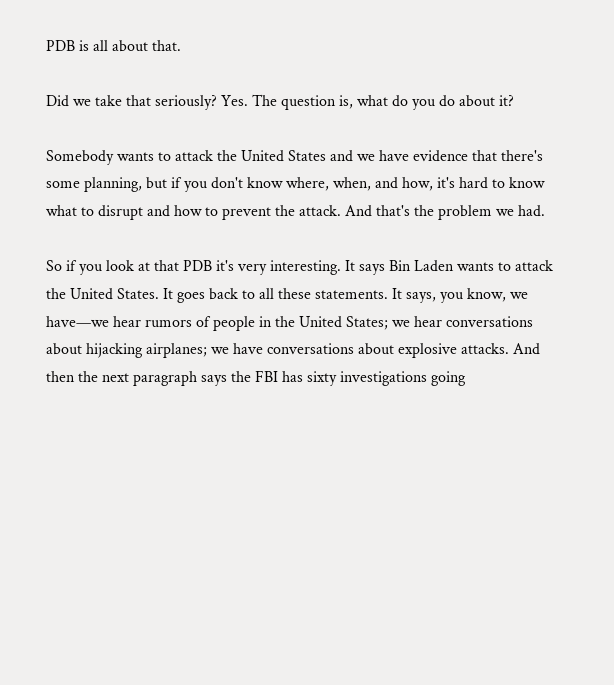PDB is all about that.

Did we take that seriously? Yes. The question is, what do you do about it?

Somebody wants to attack the United States and we have evidence that there's some planning, but if you don't know where, when, and how, it's hard to know what to disrupt and how to prevent the attack. And that's the problem we had.

So if you look at that PDB it's very interesting. It says Bin Laden wants to attack the United States. It goes back to all these statements. It says, you know, we have—we hear rumors of people in the United States; we hear conversations about hijacking airplanes; we have conversations about explosive attacks. And then the next paragraph says the FBI has sixty investigations going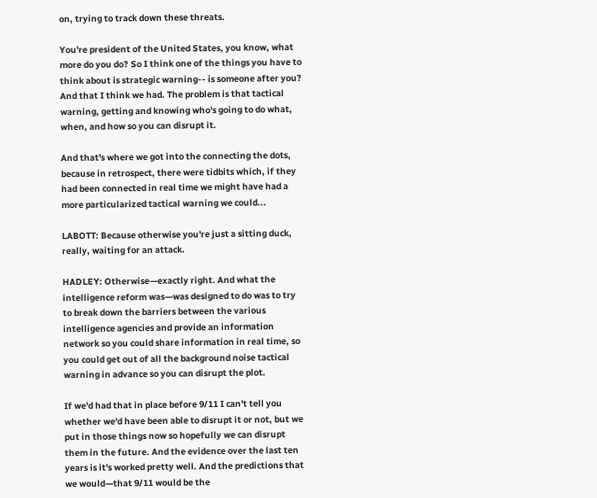on, trying to track down these threats.

You're president of the United States, you know, what more do you do? So I think one of the things you have to think about is strategic warning-- is someone after you? And that I think we had. The problem is that tactical warning, getting and knowing who's going to do what, when, and how so you can disrupt it.

And that's where we got into the connecting the dots, because in retrospect, there were tidbits which, if they had been connected in real time we might have had a more particularized tactical warning we could...

LABOTT: Because otherwise you're just a sitting duck, really, waiting for an attack.

HADLEY: Otherwise—exactly right. And what the intelligence reform was—was designed to do was to try to break down the barriers between the various intelligence agencies and provide an information network so you could share information in real time, so you could get out of all the background noise tactical warning in advance so you can disrupt the plot.

If we'd had that in place before 9/11 I can't tell you whether we'd have been able to disrupt it or not, but we put in those things now so hopefully we can disrupt them in the future. And the evidence over the last ten years is it's worked pretty well. And the predictions that we would—that 9/11 would be the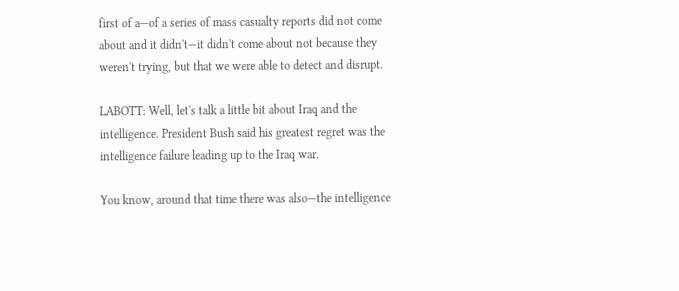first of a—of a series of mass casualty reports did not come about and it didn't—it didn't come about not because they weren't trying, but that we were able to detect and disrupt.

LABOTT: Well, let's talk a little bit about Iraq and the intelligence. President Bush said his greatest regret was the intelligence failure leading up to the Iraq war.

You know, around that time there was also—the intelligence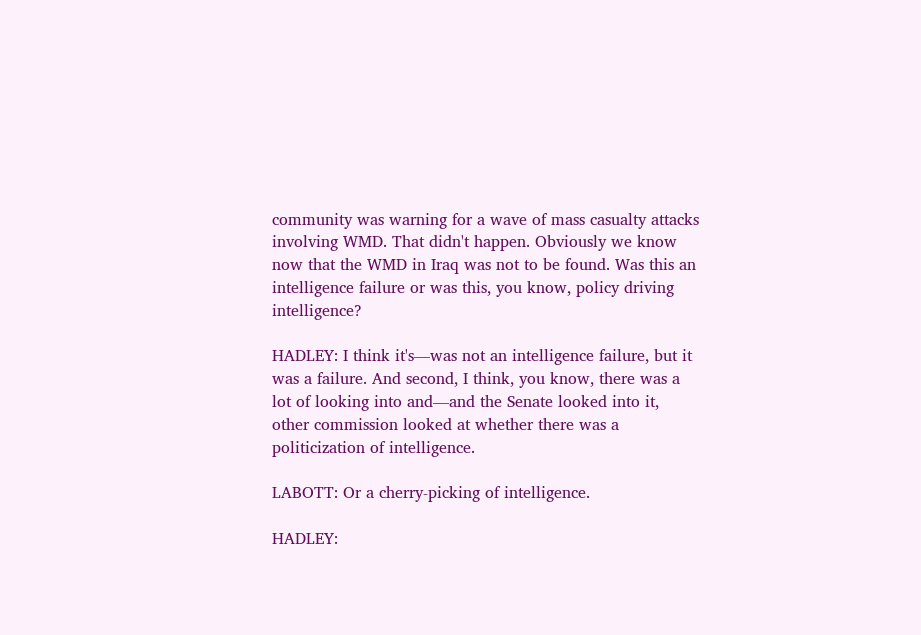community was warning for a wave of mass casualty attacks involving WMD. That didn't happen. Obviously we know now that the WMD in Iraq was not to be found. Was this an intelligence failure or was this, you know, policy driving intelligence?

HADLEY: I think it's—was not an intelligence failure, but it was a failure. And second, I think, you know, there was a lot of looking into and—and the Senate looked into it, other commission looked at whether there was a politicization of intelligence.

LABOTT: Or a cherry-picking of intelligence.

HADLEY: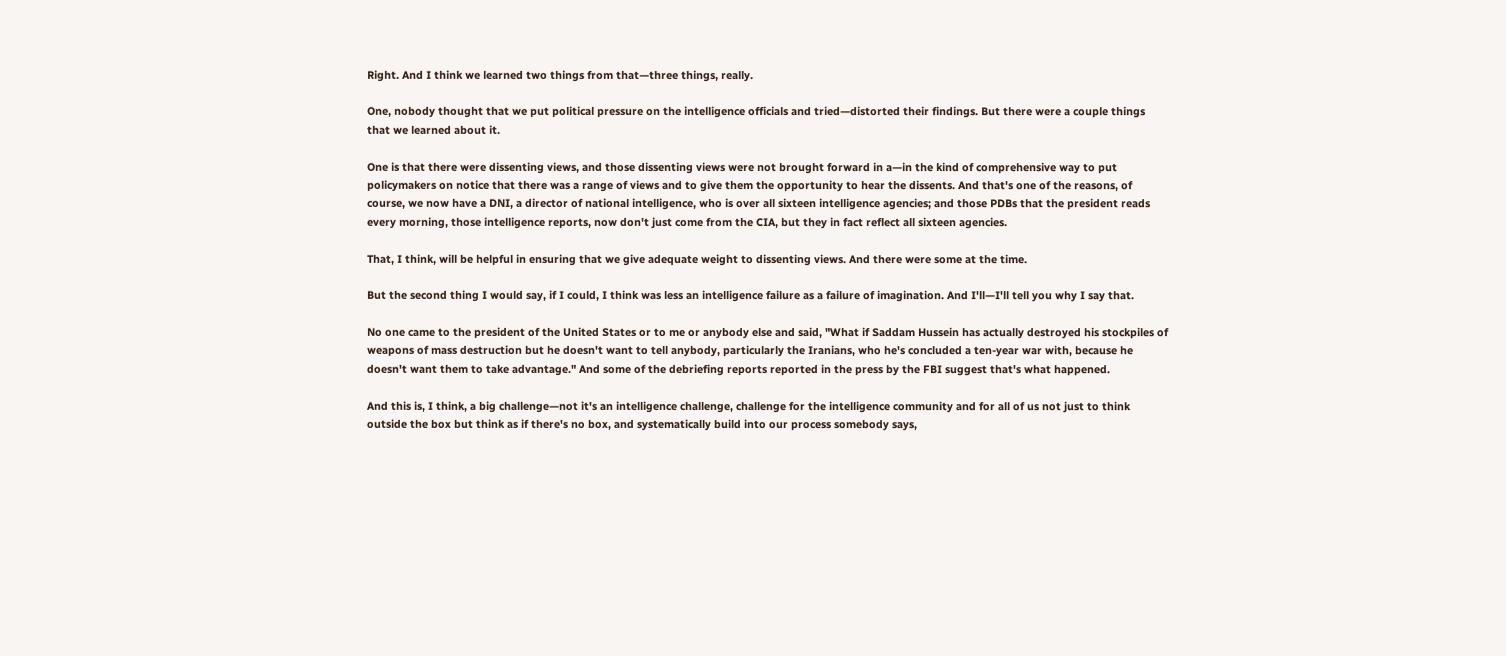Right. And I think we learned two things from that—three things, really.

One, nobody thought that we put political pressure on the intelligence officials and tried—distorted their findings. But there were a couple things that we learned about it.

One is that there were dissenting views, and those dissenting views were not brought forward in a—in the kind of comprehensive way to put policymakers on notice that there was a range of views and to give them the opportunity to hear the dissents. And that's one of the reasons, of course, we now have a DNI, a director of national intelligence, who is over all sixteen intelligence agencies; and those PDBs that the president reads every morning, those intelligence reports, now don't just come from the CIA, but they in fact reflect all sixteen agencies.

That, I think, will be helpful in ensuring that we give adequate weight to dissenting views. And there were some at the time.

But the second thing I would say, if I could, I think was less an intelligence failure as a failure of imagination. And I'll—I'll tell you why I say that.

No one came to the president of the United States or to me or anybody else and said, "What if Saddam Hussein has actually destroyed his stockpiles of weapons of mass destruction but he doesn't want to tell anybody, particularly the Iranians, who he's concluded a ten-year war with, because he doesn't want them to take advantage." And some of the debriefing reports reported in the press by the FBI suggest that's what happened.

And this is, I think, a big challenge—not it's an intelligence challenge, challenge for the intelligence community and for all of us not just to think outside the box but think as if there's no box, and systematically build into our process somebody says,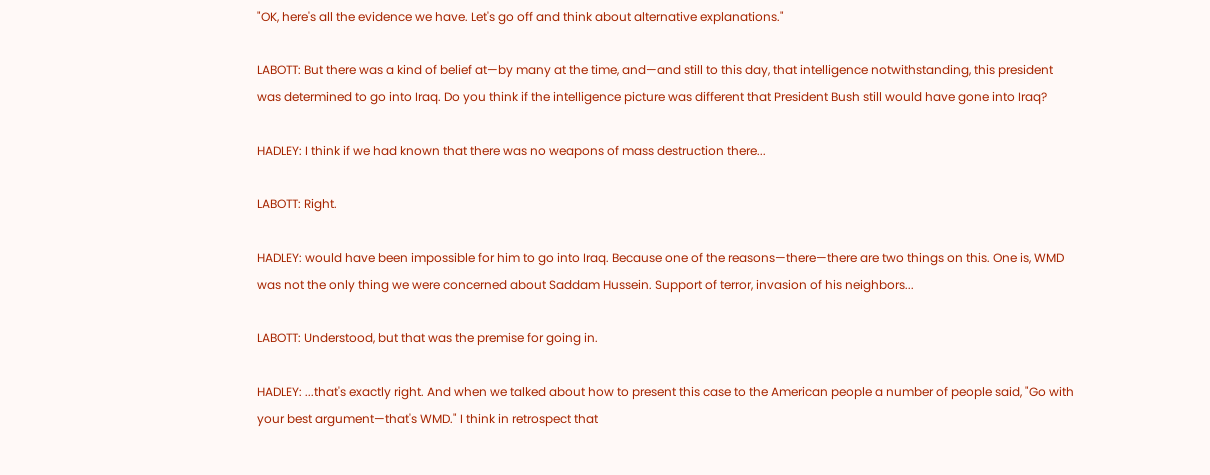"OK, here's all the evidence we have. Let's go off and think about alternative explanations."

LABOTT: But there was a kind of belief at—by many at the time, and—and still to this day, that intelligence notwithstanding, this president was determined to go into Iraq. Do you think if the intelligence picture was different that President Bush still would have gone into Iraq?

HADLEY: I think if we had known that there was no weapons of mass destruction there...

LABOTT: Right.

HADLEY: would have been impossible for him to go into Iraq. Because one of the reasons—there—there are two things on this. One is, WMD was not the only thing we were concerned about Saddam Hussein. Support of terror, invasion of his neighbors...

LABOTT: Understood, but that was the premise for going in.

HADLEY: ...that's exactly right. And when we talked about how to present this case to the American people a number of people said, "Go with your best argument—that's WMD." I think in retrospect that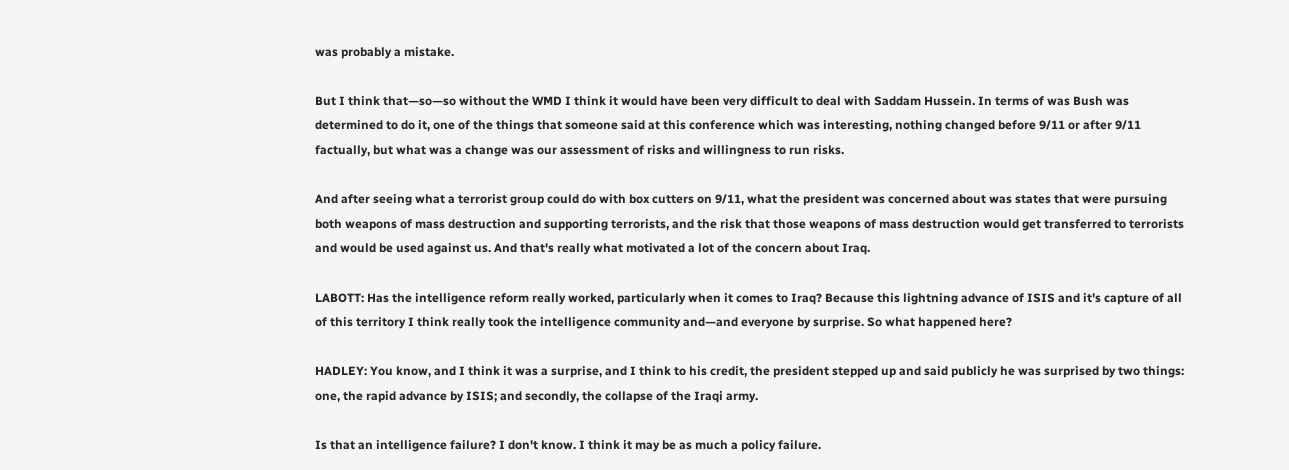was probably a mistake.

But I think that—so—so without the WMD I think it would have been very difficult to deal with Saddam Hussein. In terms of was Bush was determined to do it, one of the things that someone said at this conference which was interesting, nothing changed before 9/11 or after 9/11 factually, but what was a change was our assessment of risks and willingness to run risks.

And after seeing what a terrorist group could do with box cutters on 9/11, what the president was concerned about was states that were pursuing both weapons of mass destruction and supporting terrorists, and the risk that those weapons of mass destruction would get transferred to terrorists and would be used against us. And that's really what motivated a lot of the concern about Iraq.

LABOTT: Has the intelligence reform really worked, particularly when it comes to Iraq? Because this lightning advance of ISIS and it's capture of all of this territory I think really took the intelligence community and—and everyone by surprise. So what happened here?

HADLEY: You know, and I think it was a surprise, and I think to his credit, the president stepped up and said publicly he was surprised by two things: one, the rapid advance by ISIS; and secondly, the collapse of the Iraqi army.

Is that an intelligence failure? I don't know. I think it may be as much a policy failure.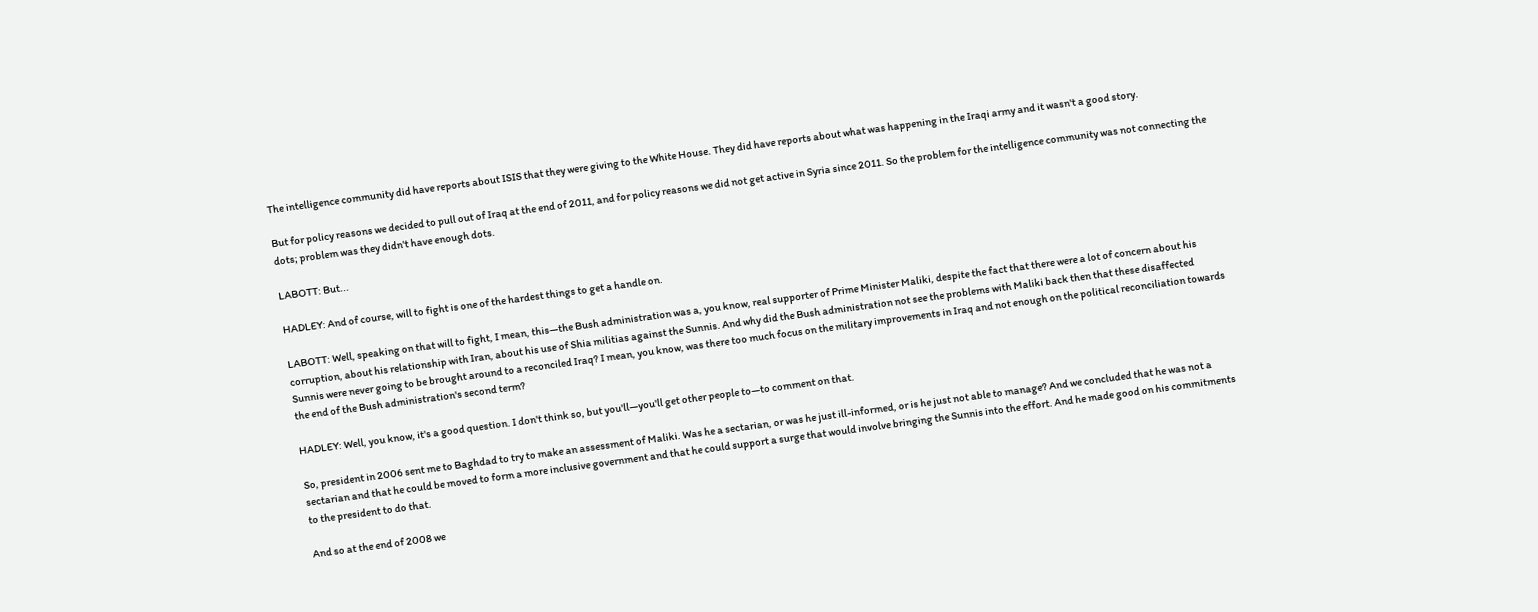The intelligence community did have reports about ISIS that they were giving to the White House. They did have reports about what was happening in the Iraqi army and it wasn't a good story.

But for policy reasons we decided to pull out of Iraq at the end of 2011, and for policy reasons we did not get active in Syria since 2011. So the problem for the intelligence community was not connecting the dots; problem was they didn't have enough dots.

LABOTT: But...

HADLEY: And of course, will to fight is one of the hardest things to get a handle on.

LABOTT: Well, speaking on that will to fight, I mean, this—the Bush administration was a, you know, real supporter of Prime Minister Maliki, despite the fact that there were a lot of concern about his corruption, about his relationship with Iran, about his use of Shia militias against the Sunnis. And why did the Bush administration not see the problems with Maliki back then that these disaffected Sunnis were never going to be brought around to a reconciled Iraq? I mean, you know, was there too much focus on the military improvements in Iraq and not enough on the political reconciliation towards the end of the Bush administration's second term?

HADLEY: Well, you know, it's a good question. I don't think so, but you'll—you'll get other people to—to comment on that.

So, president in 2006 sent me to Baghdad to try to make an assessment of Maliki. Was he a sectarian, or was he just ill-informed, or is he just not able to manage? And we concluded that he was not a sectarian and that he could be moved to form a more inclusive government and that he could support a surge that would involve bringing the Sunnis into the effort. And he made good on his commitments to the president to do that.

And so at the end of 2008 we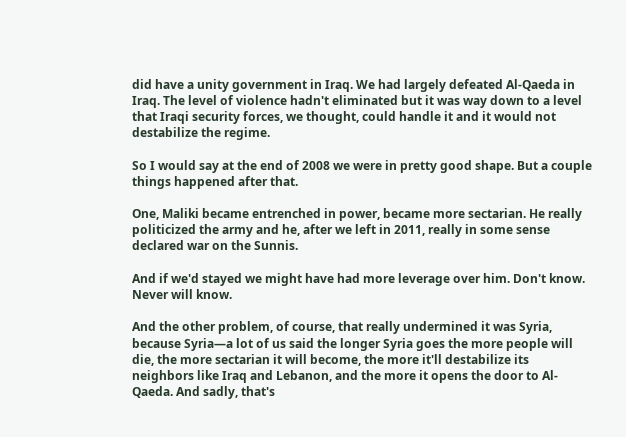did have a unity government in Iraq. We had largely defeated Al-Qaeda in Iraq. The level of violence hadn't eliminated but it was way down to a level that Iraqi security forces, we thought, could handle it and it would not destabilize the regime.

So I would say at the end of 2008 we were in pretty good shape. But a couple things happened after that.

One, Maliki became entrenched in power, became more sectarian. He really politicized the army and he, after we left in 2011, really in some sense declared war on the Sunnis.

And if we'd stayed we might have had more leverage over him. Don't know. Never will know.

And the other problem, of course, that really undermined it was Syria, because Syria—a lot of us said the longer Syria goes the more people will die, the more sectarian it will become, the more it'll destabilize its neighbors like Iraq and Lebanon, and the more it opens the door to Al-Qaeda. And sadly, that's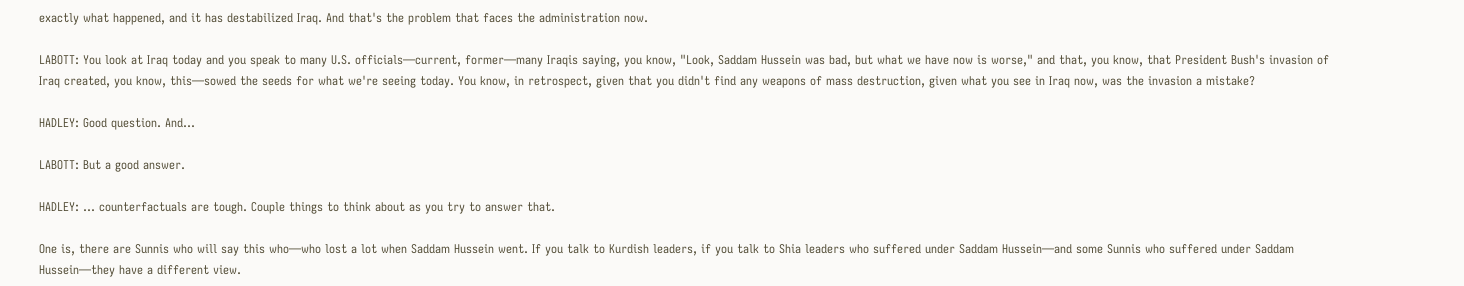exactly what happened, and it has destabilized Iraq. And that's the problem that faces the administration now.

LABOTT: You look at Iraq today and you speak to many U.S. officials—current, former—many Iraqis saying, you know, "Look, Saddam Hussein was bad, but what we have now is worse," and that, you know, that President Bush's invasion of Iraq created, you know, this—sowed the seeds for what we're seeing today. You know, in retrospect, given that you didn't find any weapons of mass destruction, given what you see in Iraq now, was the invasion a mistake?

HADLEY: Good question. And...

LABOTT: But a good answer.

HADLEY: ... counterfactuals are tough. Couple things to think about as you try to answer that.

One is, there are Sunnis who will say this who—who lost a lot when Saddam Hussein went. If you talk to Kurdish leaders, if you talk to Shia leaders who suffered under Saddam Hussein—and some Sunnis who suffered under Saddam Hussein—they have a different view.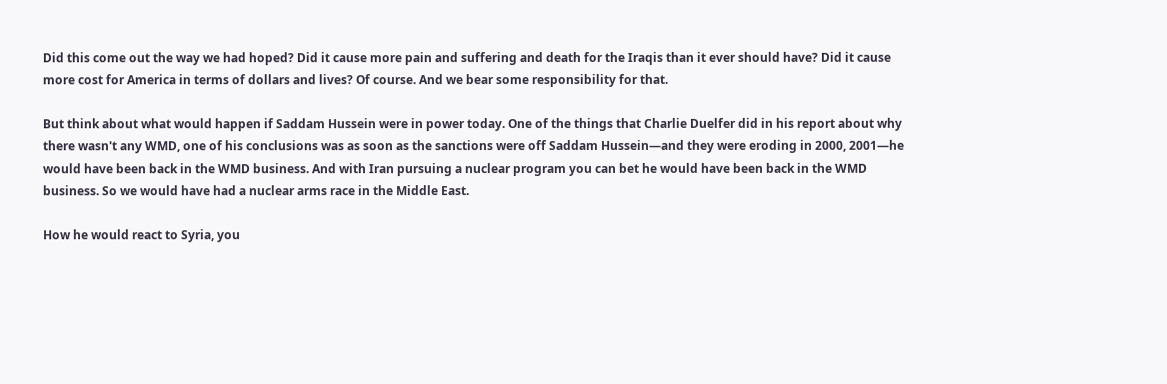Did this come out the way we had hoped? Did it cause more pain and suffering and death for the Iraqis than it ever should have? Did it cause more cost for America in terms of dollars and lives? Of course. And we bear some responsibility for that.

But think about what would happen if Saddam Hussein were in power today. One of the things that Charlie Duelfer did in his report about why there wasn't any WMD, one of his conclusions was as soon as the sanctions were off Saddam Hussein—and they were eroding in 2000, 2001—he would have been back in the WMD business. And with Iran pursuing a nuclear program you can bet he would have been back in the WMD business. So we would have had a nuclear arms race in the Middle East.

How he would react to Syria, you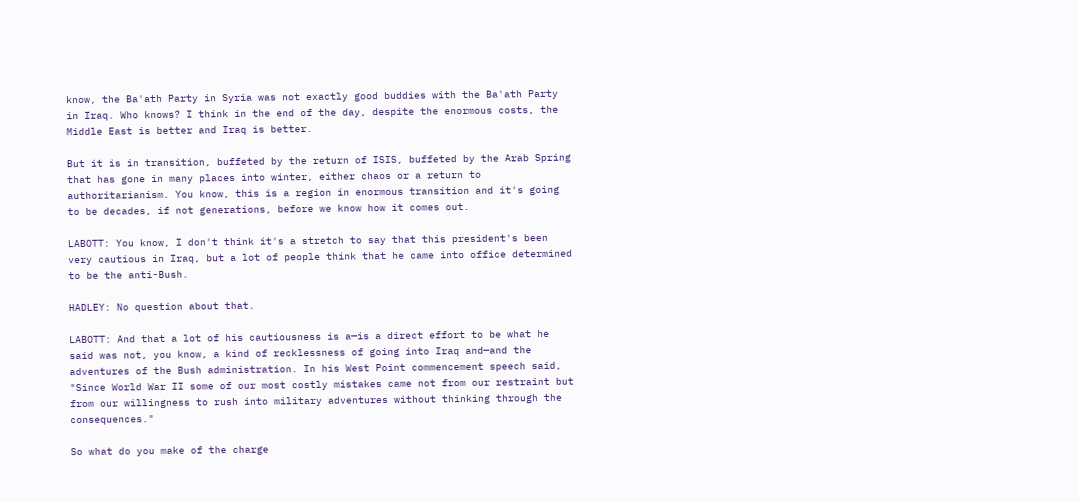know, the Ba'ath Party in Syria was not exactly good buddies with the Ba'ath Party in Iraq. Who knows? I think in the end of the day, despite the enormous costs, the Middle East is better and Iraq is better.

But it is in transition, buffeted by the return of ISIS, buffeted by the Arab Spring that has gone in many places into winter, either chaos or a return to authoritarianism. You know, this is a region in enormous transition and it's going to be decades, if not generations, before we know how it comes out.

LABOTT: You know, I don't think it's a stretch to say that this president's been very cautious in Iraq, but a lot of people think that he came into office determined to be the anti-Bush.

HADLEY: No question about that.

LABOTT: And that a lot of his cautiousness is a—is a direct effort to be what he said was not, you know, a kind of recklessness of going into Iraq and—and the adventures of the Bush administration. In his West Point commencement speech said, "Since World War II some of our most costly mistakes came not from our restraint but from our willingness to rush into military adventures without thinking through the consequences."

So what do you make of the charge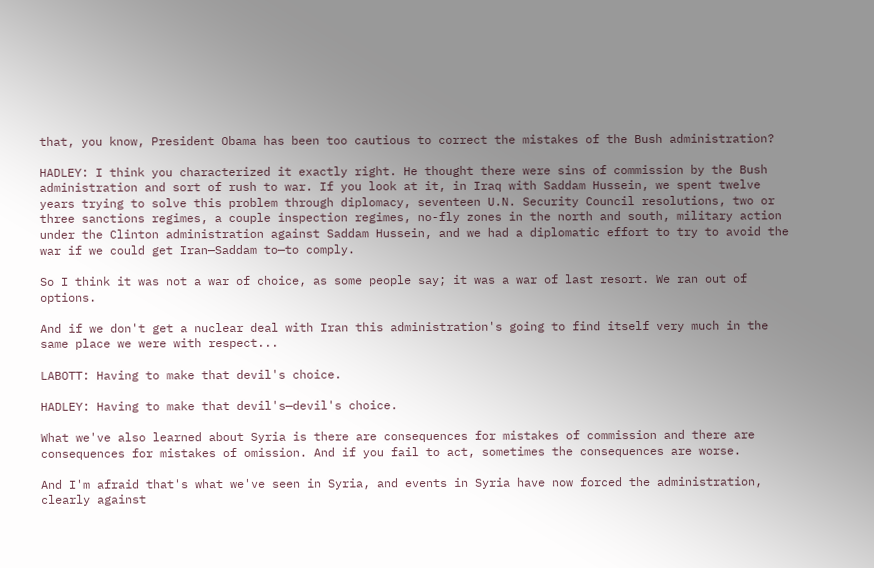that, you know, President Obama has been too cautious to correct the mistakes of the Bush administration?

HADLEY: I think you characterized it exactly right. He thought there were sins of commission by the Bush administration and sort of rush to war. If you look at it, in Iraq with Saddam Hussein, we spent twelve years trying to solve this problem through diplomacy, seventeen U.N. Security Council resolutions, two or three sanctions regimes, a couple inspection regimes, no-fly zones in the north and south, military action under the Clinton administration against Saddam Hussein, and we had a diplomatic effort to try to avoid the war if we could get Iran—Saddam to—to comply.

So I think it was not a war of choice, as some people say; it was a war of last resort. We ran out of options.

And if we don't get a nuclear deal with Iran this administration's going to find itself very much in the same place we were with respect...

LABOTT: Having to make that devil's choice.

HADLEY: Having to make that devil's—devil's choice.

What we've also learned about Syria is there are consequences for mistakes of commission and there are consequences for mistakes of omission. And if you fail to act, sometimes the consequences are worse.

And I'm afraid that's what we've seen in Syria, and events in Syria have now forced the administration, clearly against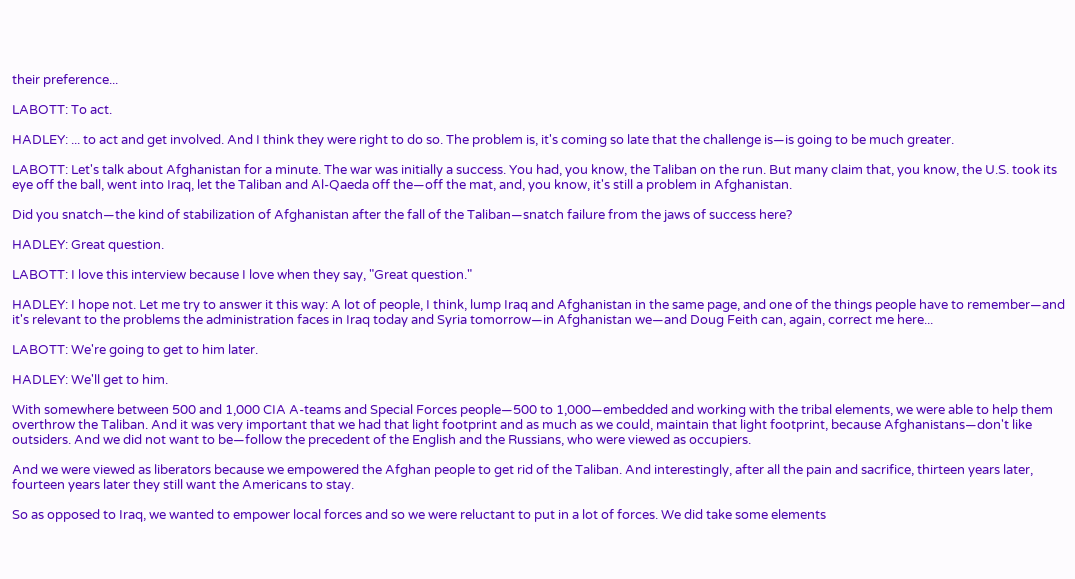their preference...

LABOTT: To act.

HADLEY: ... to act and get involved. And I think they were right to do so. The problem is, it's coming so late that the challenge is—is going to be much greater.

LABOTT: Let's talk about Afghanistan for a minute. The war was initially a success. You had, you know, the Taliban on the run. But many claim that, you know, the U.S. took its eye off the ball, went into Iraq, let the Taliban and Al-Qaeda off the—off the mat, and, you know, it's still a problem in Afghanistan.

Did you snatch—the kind of stabilization of Afghanistan after the fall of the Taliban—snatch failure from the jaws of success here?

HADLEY: Great question.

LABOTT: I love this interview because I love when they say, "Great question."

HADLEY: I hope not. Let me try to answer it this way: A lot of people, I think, lump Iraq and Afghanistan in the same page, and one of the things people have to remember—and it's relevant to the problems the administration faces in Iraq today and Syria tomorrow—in Afghanistan we—and Doug Feith can, again, correct me here...

LABOTT: We're going to get to him later.

HADLEY: We'll get to him.

With somewhere between 500 and 1,000 CIA A-teams and Special Forces people—500 to 1,000—embedded and working with the tribal elements, we were able to help them overthrow the Taliban. And it was very important that we had that light footprint and as much as we could, maintain that light footprint, because Afghanistans—don't like outsiders. And we did not want to be—follow the precedent of the English and the Russians, who were viewed as occupiers.

And we were viewed as liberators because we empowered the Afghan people to get rid of the Taliban. And interestingly, after all the pain and sacrifice, thirteen years later, fourteen years later they still want the Americans to stay.

So as opposed to Iraq, we wanted to empower local forces and so we were reluctant to put in a lot of forces. We did take some elements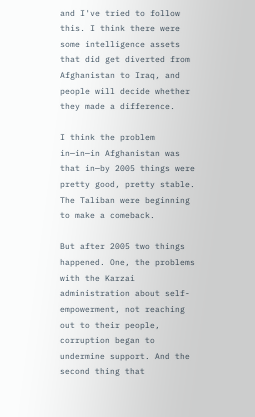and I've tried to follow this. I think there were some intelligence assets that did get diverted from Afghanistan to Iraq, and people will decide whether they made a difference.

I think the problem in—in—in Afghanistan was that in—by 2005 things were pretty good, pretty stable. The Taliban were beginning to make a comeback.

But after 2005 two things happened. One, the problems with the Karzai administration about self-empowerment, not reaching out to their people, corruption began to undermine support. And the second thing that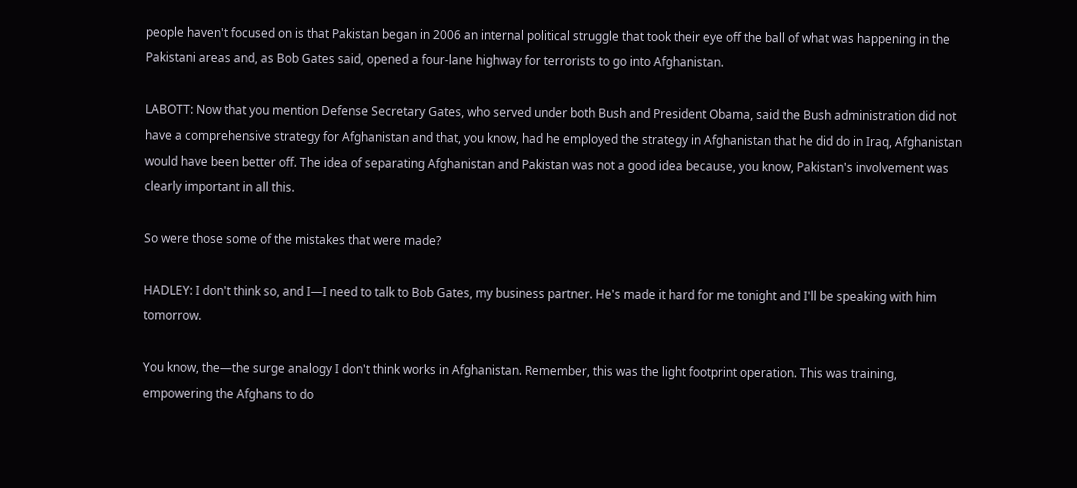people haven't focused on is that Pakistan began in 2006 an internal political struggle that took their eye off the ball of what was happening in the Pakistani areas and, as Bob Gates said, opened a four-lane highway for terrorists to go into Afghanistan.

LABOTT: Now that you mention Defense Secretary Gates, who served under both Bush and President Obama, said the Bush administration did not have a comprehensive strategy for Afghanistan and that, you know, had he employed the strategy in Afghanistan that he did do in Iraq, Afghanistan would have been better off. The idea of separating Afghanistan and Pakistan was not a good idea because, you know, Pakistan's involvement was clearly important in all this.

So were those some of the mistakes that were made?

HADLEY: I don't think so, and I—I need to talk to Bob Gates, my business partner. He's made it hard for me tonight and I'll be speaking with him tomorrow.

You know, the—the surge analogy I don't think works in Afghanistan. Remember, this was the light footprint operation. This was training, empowering the Afghans to do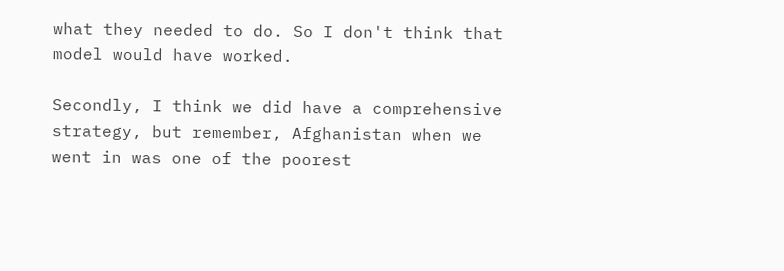what they needed to do. So I don't think that model would have worked.

Secondly, I think we did have a comprehensive strategy, but remember, Afghanistan when we went in was one of the poorest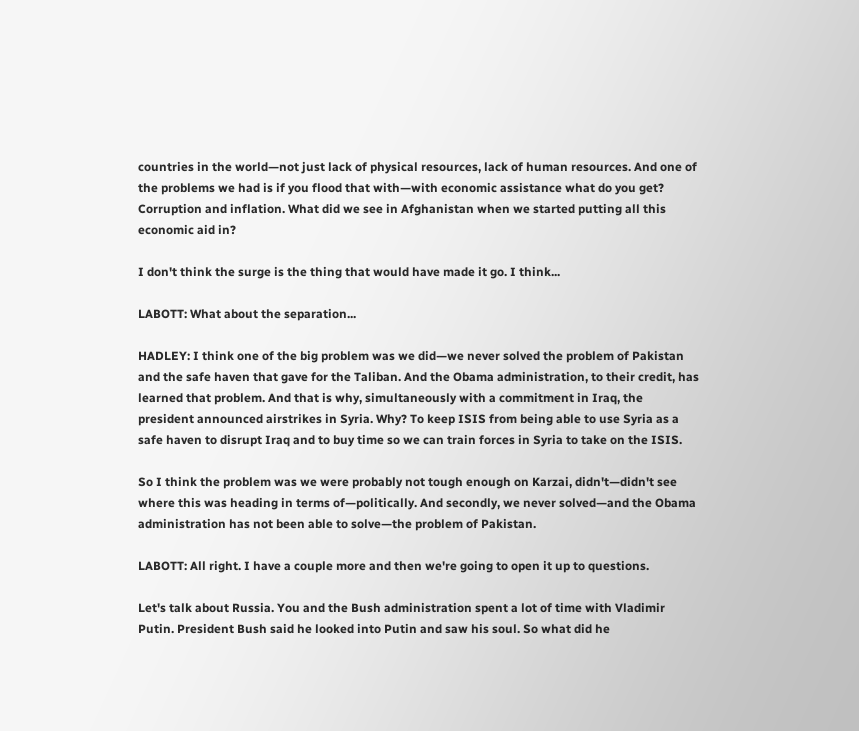countries in the world—not just lack of physical resources, lack of human resources. And one of the problems we had is if you flood that with—with economic assistance what do you get? Corruption and inflation. What did we see in Afghanistan when we started putting all this economic aid in?

I don't think the surge is the thing that would have made it go. I think...

LABOTT: What about the separation...

HADLEY: I think one of the big problem was we did—we never solved the problem of Pakistan and the safe haven that gave for the Taliban. And the Obama administration, to their credit, has learned that problem. And that is why, simultaneously with a commitment in Iraq, the president announced airstrikes in Syria. Why? To keep ISIS from being able to use Syria as a safe haven to disrupt Iraq and to buy time so we can train forces in Syria to take on the ISIS.

So I think the problem was we were probably not tough enough on Karzai, didn't—didn't see where this was heading in terms of—politically. And secondly, we never solved—and the Obama administration has not been able to solve—the problem of Pakistan.

LABOTT: All right. I have a couple more and then we're going to open it up to questions.

Let's talk about Russia. You and the Bush administration spent a lot of time with Vladimir Putin. President Bush said he looked into Putin and saw his soul. So what did he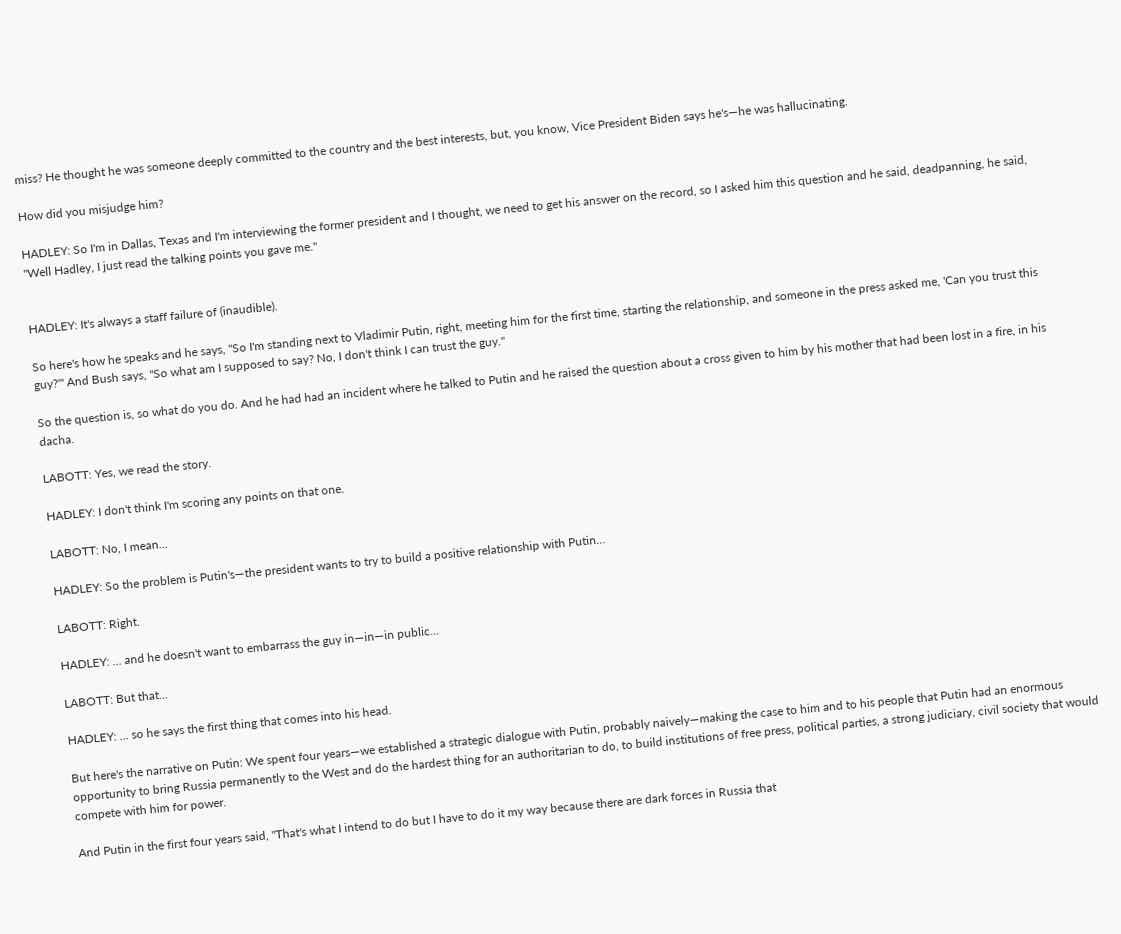miss? He thought he was someone deeply committed to the country and the best interests, but, you know, Vice President Biden says he's—he was hallucinating.

How did you misjudge him?

HADLEY: So I'm in Dallas, Texas and I'm interviewing the former president and I thought, we need to get his answer on the record, so I asked him this question and he said, deadpanning, he said, "Well Hadley, I just read the talking points you gave me."


HADLEY: It's always a staff failure of (inaudible).

So here's how he speaks and he says, "So I'm standing next to Vladimir Putin, right, meeting him for the first time, starting the relationship, and someone in the press asked me, 'Can you trust this guy?'" And Bush says, "So what am I supposed to say? No, I don't think I can trust the guy."

So the question is, so what do you do. And he had had an incident where he talked to Putin and he raised the question about a cross given to him by his mother that had been lost in a fire, in his dacha.

LABOTT: Yes, we read the story.

HADLEY: I don't think I'm scoring any points on that one.

LABOTT: No, I mean...

HADLEY: So the problem is Putin's—the president wants to try to build a positive relationship with Putin...

LABOTT: Right.

HADLEY: ... and he doesn't want to embarrass the guy in—in—in public...

LABOTT: But that...

HADLEY: ... so he says the first thing that comes into his head.

But here's the narrative on Putin: We spent four years—we established a strategic dialogue with Putin, probably naively—making the case to him and to his people that Putin had an enormous opportunity to bring Russia permanently to the West and do the hardest thing for an authoritarian to do, to build institutions of free press, political parties, a strong judiciary, civil society that would compete with him for power.

And Putin in the first four years said, "That's what I intend to do but I have to do it my way because there are dark forces in Russia that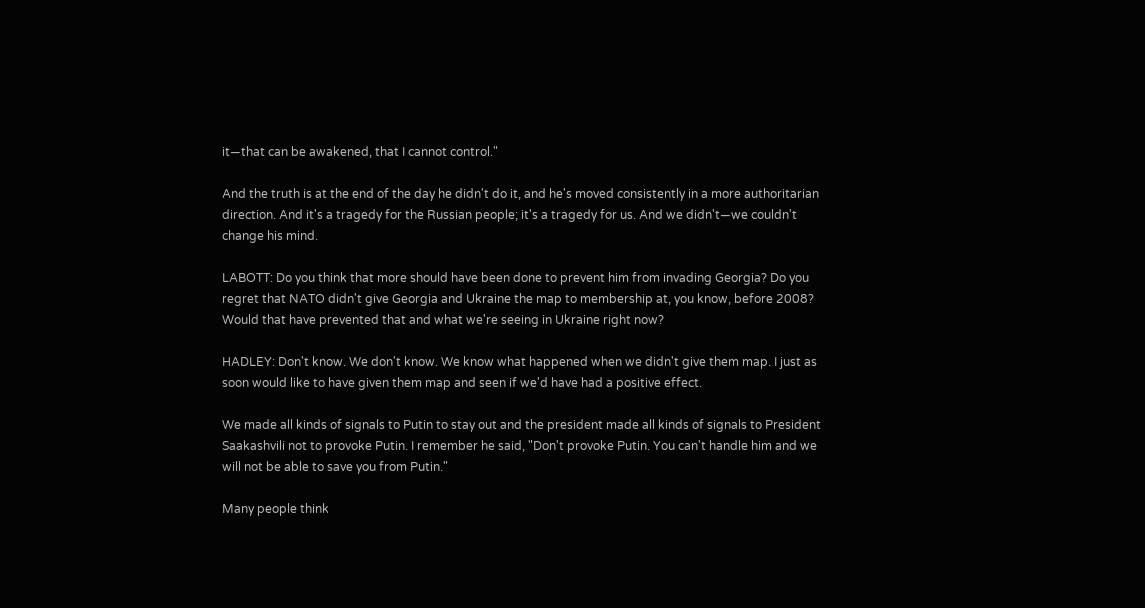it—that can be awakened, that I cannot control."

And the truth is at the end of the day he didn't do it, and he's moved consistently in a more authoritarian direction. And it's a tragedy for the Russian people; it's a tragedy for us. And we didn't—we couldn't change his mind.

LABOTT: Do you think that more should have been done to prevent him from invading Georgia? Do you regret that NATO didn't give Georgia and Ukraine the map to membership at, you know, before 2008? Would that have prevented that and what we're seeing in Ukraine right now?

HADLEY: Don't know. We don't know. We know what happened when we didn't give them map. I just as soon would like to have given them map and seen if we'd have had a positive effect.

We made all kinds of signals to Putin to stay out and the president made all kinds of signals to President Saakashvili not to provoke Putin. I remember he said, "Don't provoke Putin. You can't handle him and we will not be able to save you from Putin."

Many people think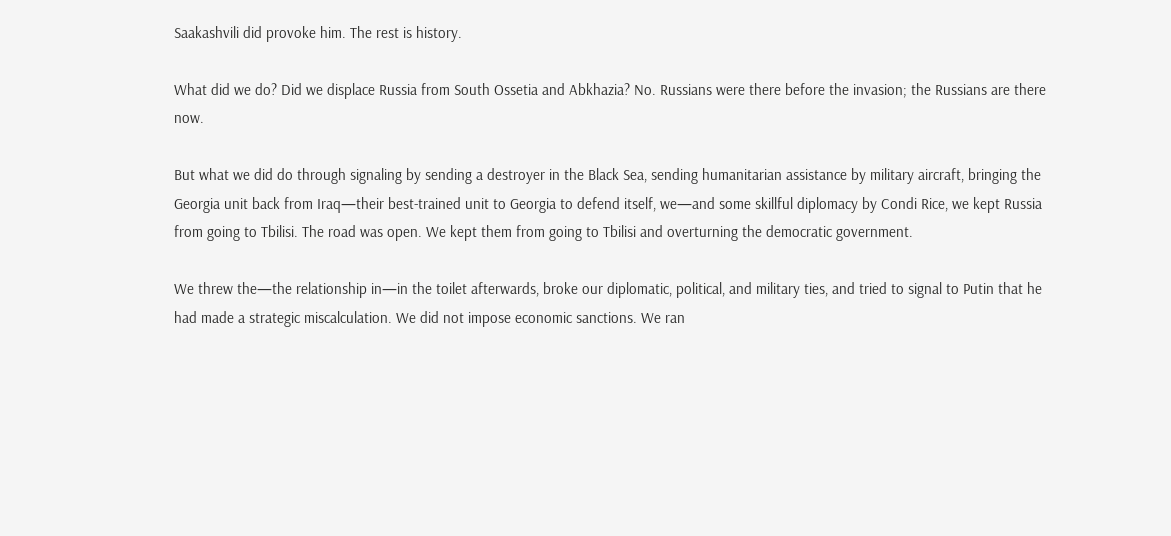Saakashvili did provoke him. The rest is history.

What did we do? Did we displace Russia from South Ossetia and Abkhazia? No. Russians were there before the invasion; the Russians are there now.

But what we did do through signaling by sending a destroyer in the Black Sea, sending humanitarian assistance by military aircraft, bringing the Georgia unit back from Iraq—their best-trained unit to Georgia to defend itself, we—and some skillful diplomacy by Condi Rice, we kept Russia from going to Tbilisi. The road was open. We kept them from going to Tbilisi and overturning the democratic government.

We threw the—the relationship in—in the toilet afterwards, broke our diplomatic, political, and military ties, and tried to signal to Putin that he had made a strategic miscalculation. We did not impose economic sanctions. We ran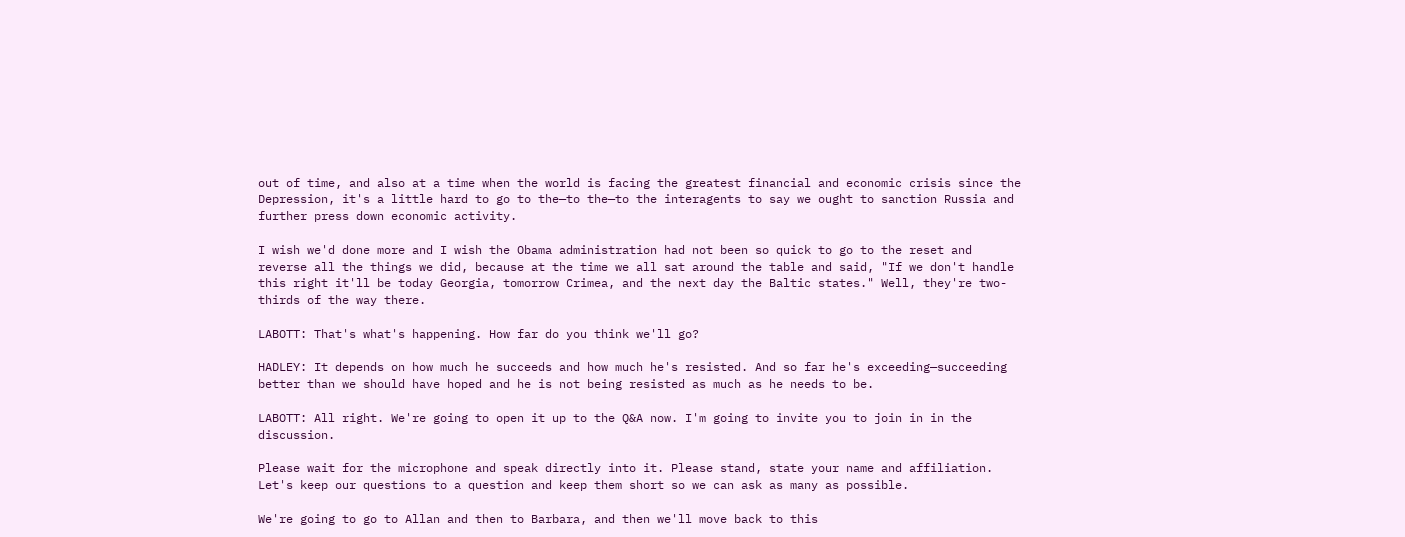out of time, and also at a time when the world is facing the greatest financial and economic crisis since the Depression, it's a little hard to go to the—to the—to the interagents to say we ought to sanction Russia and further press down economic activity.

I wish we'd done more and I wish the Obama administration had not been so quick to go to the reset and reverse all the things we did, because at the time we all sat around the table and said, "If we don't handle this right it'll be today Georgia, tomorrow Crimea, and the next day the Baltic states." Well, they're two-thirds of the way there.

LABOTT: That's what's happening. How far do you think we'll go?

HADLEY: It depends on how much he succeeds and how much he's resisted. And so far he's exceeding—succeeding better than we should have hoped and he is not being resisted as much as he needs to be.

LABOTT: All right. We're going to open it up to the Q&A now. I'm going to invite you to join in in the discussion.

Please wait for the microphone and speak directly into it. Please stand, state your name and affiliation. Let's keep our questions to a question and keep them short so we can ask as many as possible.

We're going to go to Allan and then to Barbara, and then we'll move back to this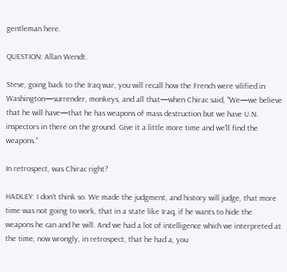gentleman here.

QUESTION: Allan Wendt.

Steve, going back to the Iraq war, you will recall how the French were vilified in Washington—surrender, monkeys, and all that—when Chirac said, "We—we believe that he will have—that he has weapons of mass destruction but we have U.N. inspectors in there on the ground. Give it a little more time and we'll find the weapons."

In retrospect, was Chirac right?

HADLEY: I don't think so. We made the judgment, and history will judge, that more time was not going to work, that in a state like Iraq, if he wants to hide the weapons he can and he will. And we had a lot of intelligence which we interpreted at the time, now wrongly, in retrospect, that he had a, you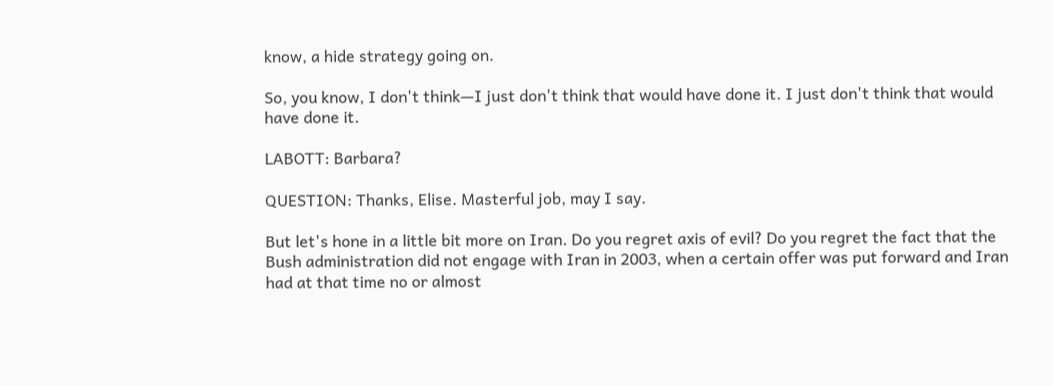know, a hide strategy going on.

So, you know, I don't think—I just don't think that would have done it. I just don't think that would have done it.

LABOTT: Barbara?

QUESTION: Thanks, Elise. Masterful job, may I say.

But let's hone in a little bit more on Iran. Do you regret axis of evil? Do you regret the fact that the Bush administration did not engage with Iran in 2003, when a certain offer was put forward and Iran had at that time no or almost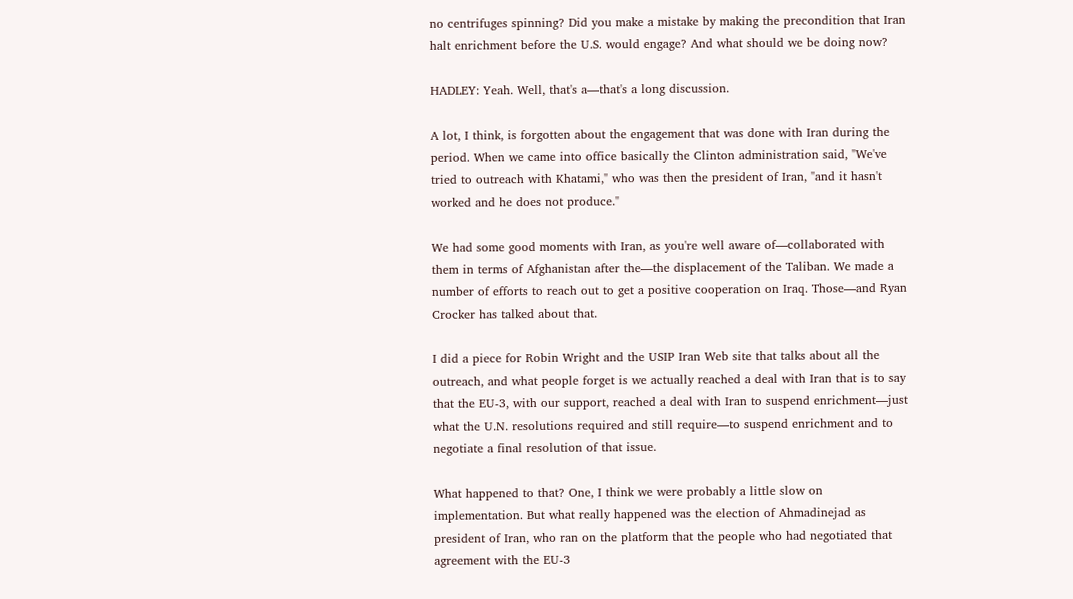no centrifuges spinning? Did you make a mistake by making the precondition that Iran halt enrichment before the U.S. would engage? And what should we be doing now?

HADLEY: Yeah. Well, that's a—that's a long discussion.

A lot, I think, is forgotten about the engagement that was done with Iran during the period. When we came into office basically the Clinton administration said, "We've tried to outreach with Khatami," who was then the president of Iran, "and it hasn't worked and he does not produce."

We had some good moments with Iran, as you're well aware of—collaborated with them in terms of Afghanistan after the—the displacement of the Taliban. We made a number of efforts to reach out to get a positive cooperation on Iraq. Those—and Ryan Crocker has talked about that.

I did a piece for Robin Wright and the USIP Iran Web site that talks about all the outreach, and what people forget is we actually reached a deal with Iran that is to say that the EU-3, with our support, reached a deal with Iran to suspend enrichment—just what the U.N. resolutions required and still require—to suspend enrichment and to negotiate a final resolution of that issue.

What happened to that? One, I think we were probably a little slow on implementation. But what really happened was the election of Ahmadinejad as president of Iran, who ran on the platform that the people who had negotiated that agreement with the EU-3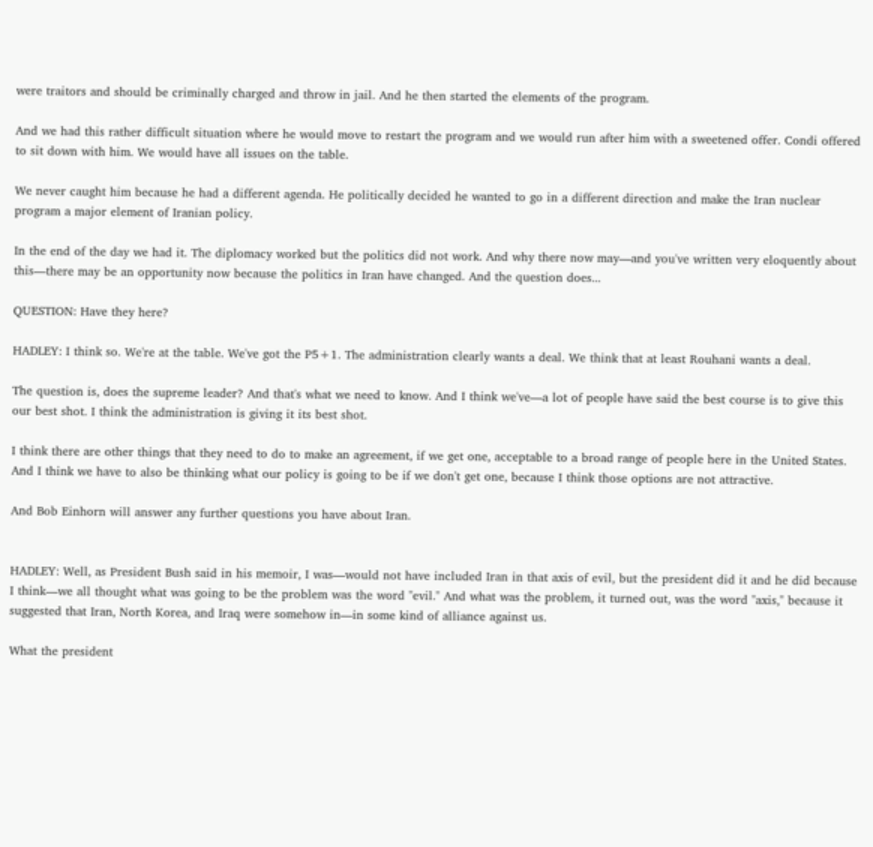were traitors and should be criminally charged and throw in jail. And he then started the elements of the program.

And we had this rather difficult situation where he would move to restart the program and we would run after him with a sweetened offer. Condi offered to sit down with him. We would have all issues on the table.

We never caught him because he had a different agenda. He politically decided he wanted to go in a different direction and make the Iran nuclear program a major element of Iranian policy.

In the end of the day we had it. The diplomacy worked but the politics did not work. And why there now may—and you've written very eloquently about this—there may be an opportunity now because the politics in Iran have changed. And the question does...

QUESTION: Have they here?

HADLEY: I think so. We're at the table. We've got the P5+1. The administration clearly wants a deal. We think that at least Rouhani wants a deal.

The question is, does the supreme leader? And that's what we need to know. And I think we've—a lot of people have said the best course is to give this our best shot. I think the administration is giving it its best shot.

I think there are other things that they need to do to make an agreement, if we get one, acceptable to a broad range of people here in the United States. And I think we have to also be thinking what our policy is going to be if we don't get one, because I think those options are not attractive.

And Bob Einhorn will answer any further questions you have about Iran.


HADLEY: Well, as President Bush said in his memoir, I was—would not have included Iran in that axis of evil, but the president did it and he did because I think—we all thought what was going to be the problem was the word "evil." And what was the problem, it turned out, was the word "axis," because it suggested that Iran, North Korea, and Iraq were somehow in—in some kind of alliance against us.

What the president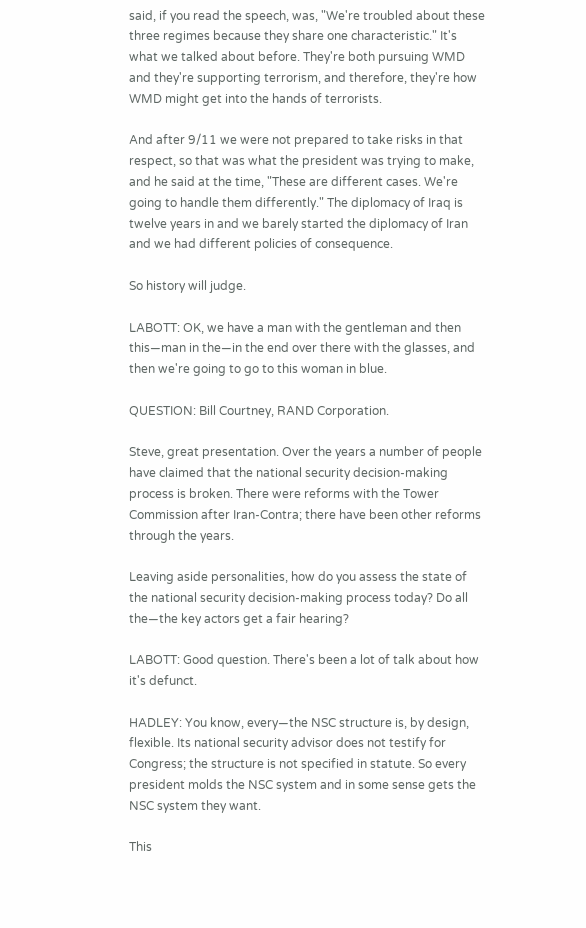said, if you read the speech, was, "We're troubled about these three regimes because they share one characteristic." It's what we talked about before. They're both pursuing WMD and they're supporting terrorism, and therefore, they're how WMD might get into the hands of terrorists.

And after 9/11 we were not prepared to take risks in that respect, so that was what the president was trying to make, and he said at the time, "These are different cases. We're going to handle them differently." The diplomacy of Iraq is twelve years in and we barely started the diplomacy of Iran and we had different policies of consequence.

So history will judge.

LABOTT: OK, we have a man with the gentleman and then this—man in the—in the end over there with the glasses, and then we're going to go to this woman in blue.

QUESTION: Bill Courtney, RAND Corporation.

Steve, great presentation. Over the years a number of people have claimed that the national security decision-making process is broken. There were reforms with the Tower Commission after Iran-Contra; there have been other reforms through the years.

Leaving aside personalities, how do you assess the state of the national security decision-making process today? Do all the—the key actors get a fair hearing?

LABOTT: Good question. There's been a lot of talk about how it's defunct.

HADLEY: You know, every—the NSC structure is, by design, flexible. Its national security advisor does not testify for Congress; the structure is not specified in statute. So every president molds the NSC system and in some sense gets the NSC system they want.

This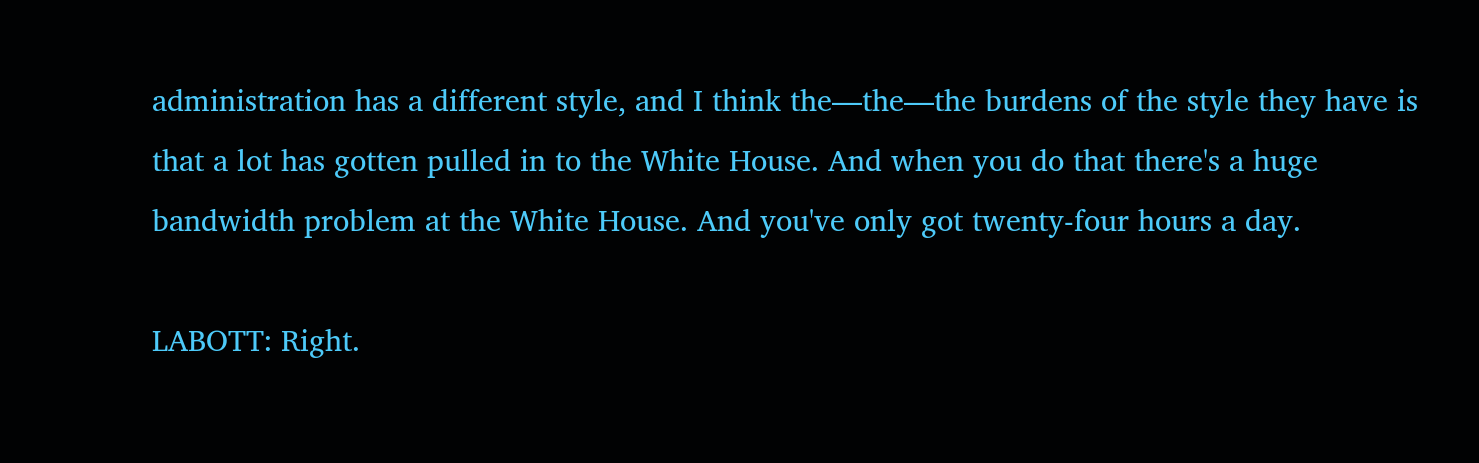administration has a different style, and I think the—the—the burdens of the style they have is that a lot has gotten pulled in to the White House. And when you do that there's a huge bandwidth problem at the White House. And you've only got twenty-four hours a day.

LABOTT: Right.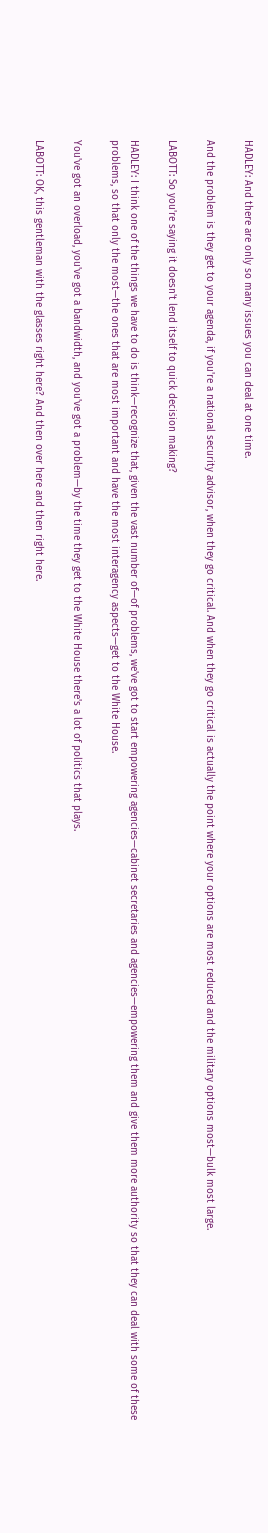HADLEY: And there are only so many issues you can deal at one time.

And the problem is they get to your agenda, if you're a national security advisor, when they go critical. And when they go critical is actually the point where your options are most reduced and the military options most—bulk most large.

LABOTT: So you're saying it doesn't lend itself to quick decision making?

HADLEY: I think one of the things we have to do is think—recognize that, given the vast number of—of problems, we've got to start empowering agencies—cabinet secretaries and agencies—empowering them and give them more authority so that they can deal with some of these problems, so that only the most—the ones that are most important and have the most interagency aspects—get to the White House.

You've got an overload, you've got a bandwidth, and you've got a problem—by the time they get to the White House there's a lot of politics that plays.

LABOTT: OK, this gentleman with the glasses right here? And then over here and then right here.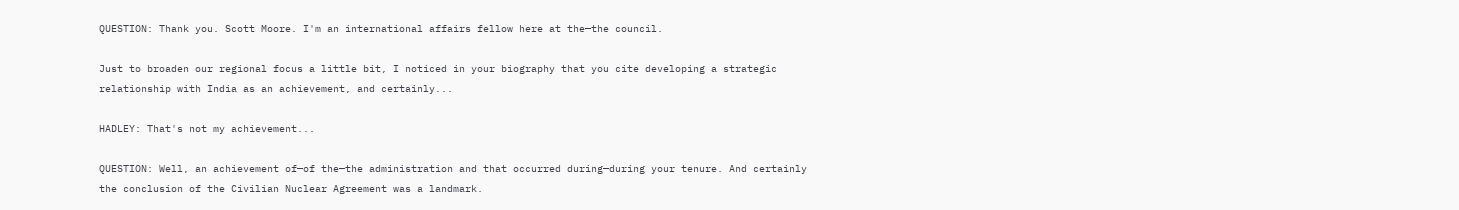QUESTION: Thank you. Scott Moore. I'm an international affairs fellow here at the—the council.

Just to broaden our regional focus a little bit, I noticed in your biography that you cite developing a strategic relationship with India as an achievement, and certainly...

HADLEY: That's not my achievement...

QUESTION: Well, an achievement of—of the—the administration and that occurred during—during your tenure. And certainly the conclusion of the Civilian Nuclear Agreement was a landmark.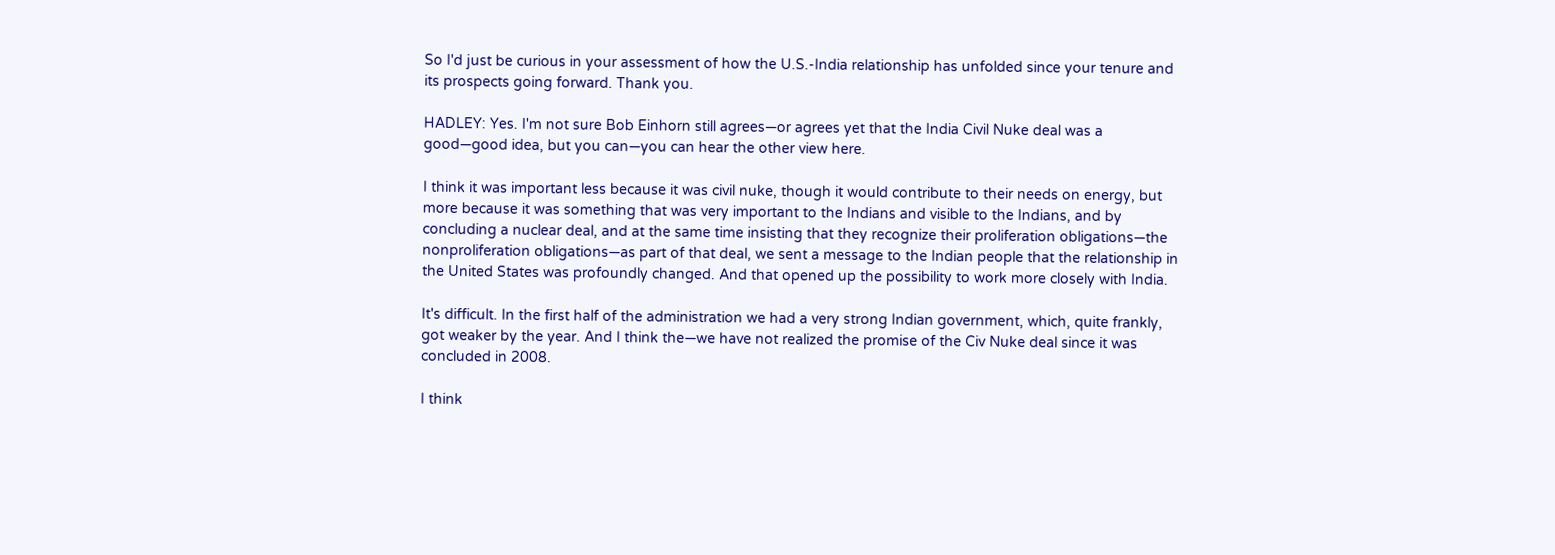So I'd just be curious in your assessment of how the U.S.-India relationship has unfolded since your tenure and its prospects going forward. Thank you.

HADLEY: Yes. I'm not sure Bob Einhorn still agrees—or agrees yet that the India Civil Nuke deal was a good—good idea, but you can—you can hear the other view here.

I think it was important less because it was civil nuke, though it would contribute to their needs on energy, but more because it was something that was very important to the Indians and visible to the Indians, and by concluding a nuclear deal, and at the same time insisting that they recognize their proliferation obligations—the nonproliferation obligations—as part of that deal, we sent a message to the Indian people that the relationship in the United States was profoundly changed. And that opened up the possibility to work more closely with India.

It's difficult. In the first half of the administration we had a very strong Indian government, which, quite frankly, got weaker by the year. And I think the—we have not realized the promise of the Civ Nuke deal since it was concluded in 2008.

I think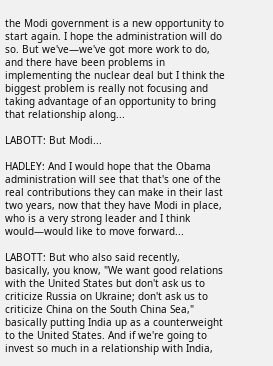the Modi government is a new opportunity to start again. I hope the administration will do so. But we've—we've got more work to do, and there have been problems in implementing the nuclear deal but I think the biggest problem is really not focusing and taking advantage of an opportunity to bring that relationship along...

LABOTT: But Modi...

HADLEY: And I would hope that the Obama administration will see that that's one of the real contributions they can make in their last two years, now that they have Modi in place, who is a very strong leader and I think would—would like to move forward...

LABOTT: But who also said recently, basically, you know, "We want good relations with the United States but don't ask us to criticize Russia on Ukraine; don't ask us to criticize China on the South China Sea," basically putting India up as a counterweight to the United States. And if we're going to invest so much in a relationship with India,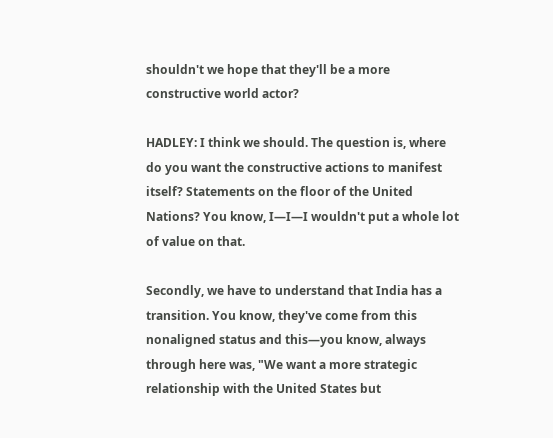shouldn't we hope that they'll be a more constructive world actor?

HADLEY: I think we should. The question is, where do you want the constructive actions to manifest itself? Statements on the floor of the United Nations? You know, I—I—I wouldn't put a whole lot of value on that.

Secondly, we have to understand that India has a transition. You know, they've come from this nonaligned status and this—you know, always through here was, "We want a more strategic relationship with the United States but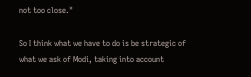not too close."

So I think what we have to do is be strategic of what we ask of Modi, taking into account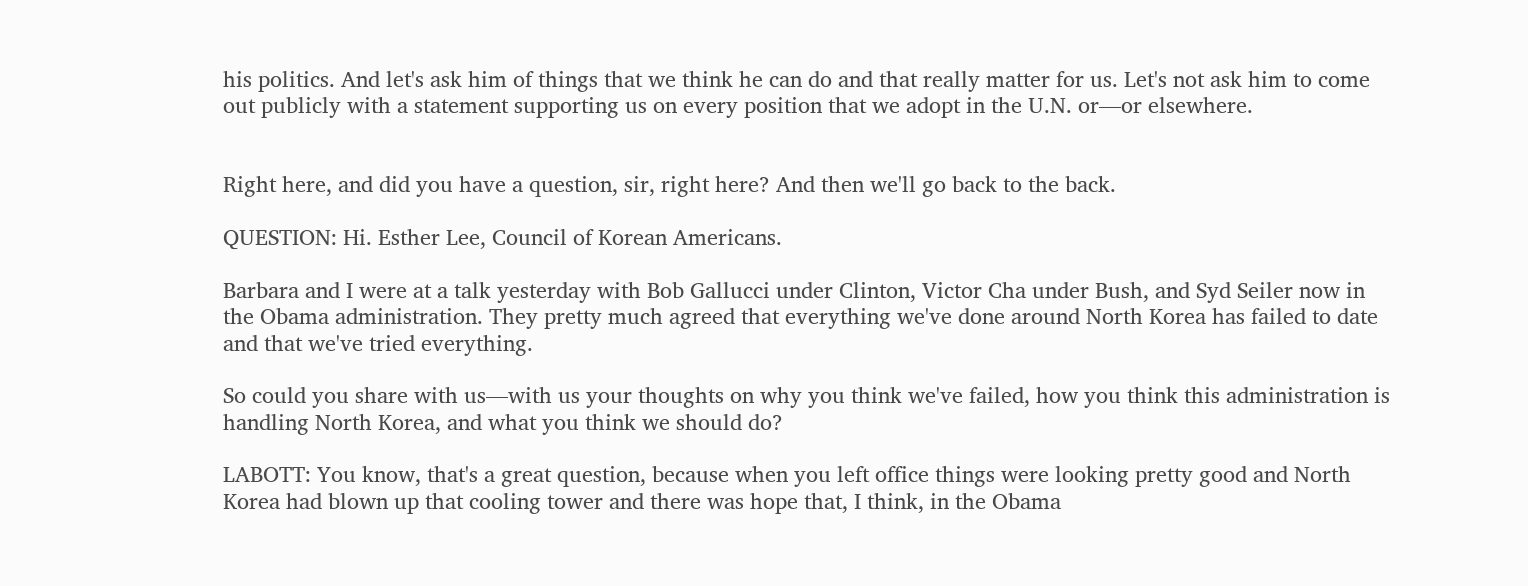his politics. And let's ask him of things that we think he can do and that really matter for us. Let's not ask him to come out publicly with a statement supporting us on every position that we adopt in the U.N. or—or elsewhere.


Right here, and did you have a question, sir, right here? And then we'll go back to the back.

QUESTION: Hi. Esther Lee, Council of Korean Americans.

Barbara and I were at a talk yesterday with Bob Gallucci under Clinton, Victor Cha under Bush, and Syd Seiler now in the Obama administration. They pretty much agreed that everything we've done around North Korea has failed to date and that we've tried everything.

So could you share with us—with us your thoughts on why you think we've failed, how you think this administration is handling North Korea, and what you think we should do?

LABOTT: You know, that's a great question, because when you left office things were looking pretty good and North Korea had blown up that cooling tower and there was hope that, I think, in the Obama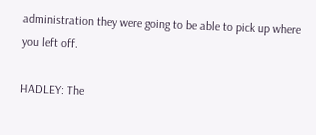administration they were going to be able to pick up where you left off.

HADLEY: The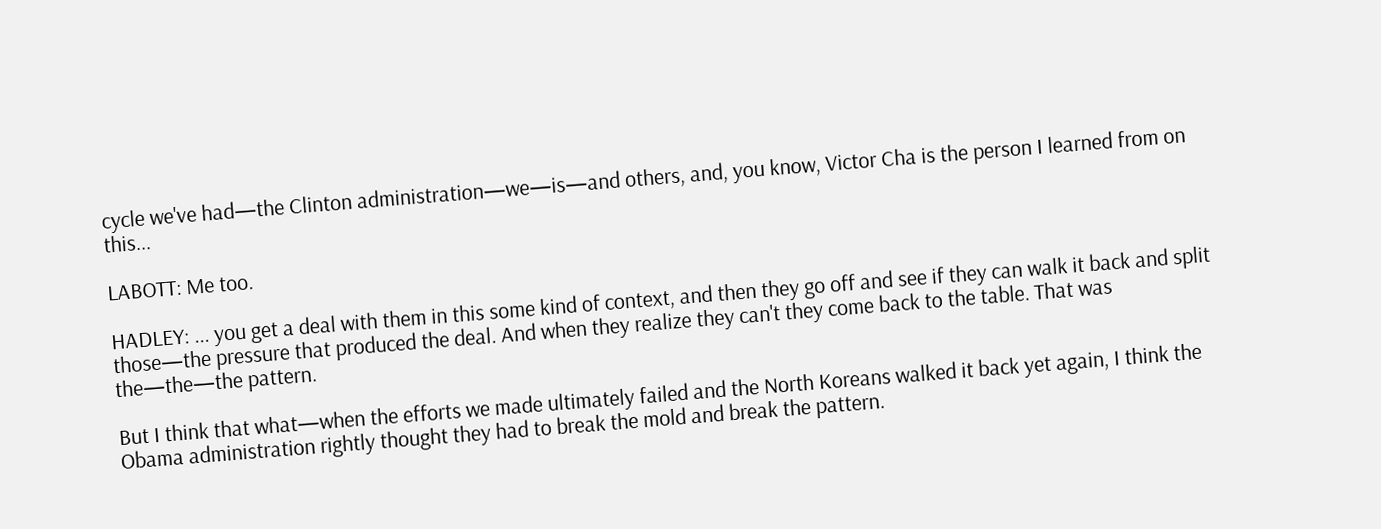cycle we've had—the Clinton administration—we—is—and others, and, you know, Victor Cha is the person I learned from on this...

LABOTT: Me too.

HADLEY: ... you get a deal with them in this some kind of context, and then they go off and see if they can walk it back and split those—the pressure that produced the deal. And when they realize they can't they come back to the table. That was the—the—the pattern.

But I think that what—when the efforts we made ultimately failed and the North Koreans walked it back yet again, I think the Obama administration rightly thought they had to break the mold and break the pattern.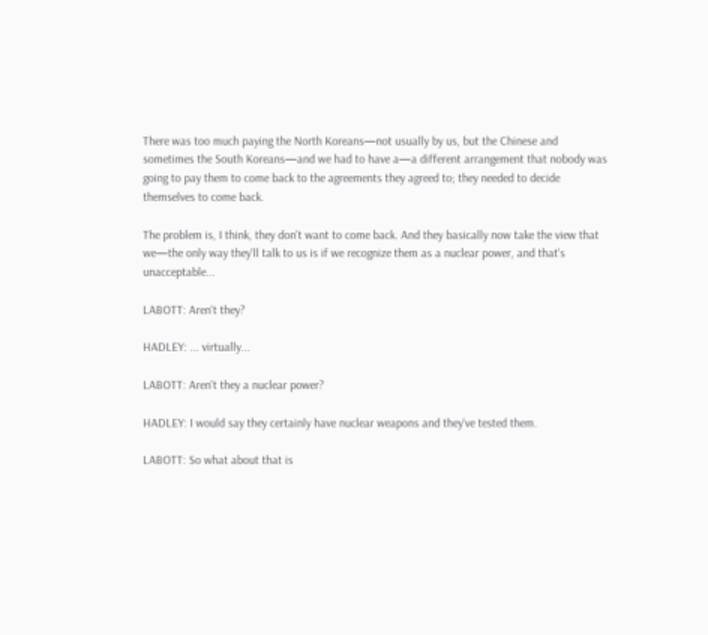There was too much paying the North Koreans—not usually by us, but the Chinese and sometimes the South Koreans—and we had to have a—a different arrangement that nobody was going to pay them to come back to the agreements they agreed to; they needed to decide themselves to come back.

The problem is, I think, they don't want to come back. And they basically now take the view that we—the only way they'll talk to us is if we recognize them as a nuclear power, and that's unacceptable...

LABOTT: Aren't they?

HADLEY: ... virtually...

LABOTT: Aren't they a nuclear power?

HADLEY: I would say they certainly have nuclear weapons and they've tested them.

LABOTT: So what about that is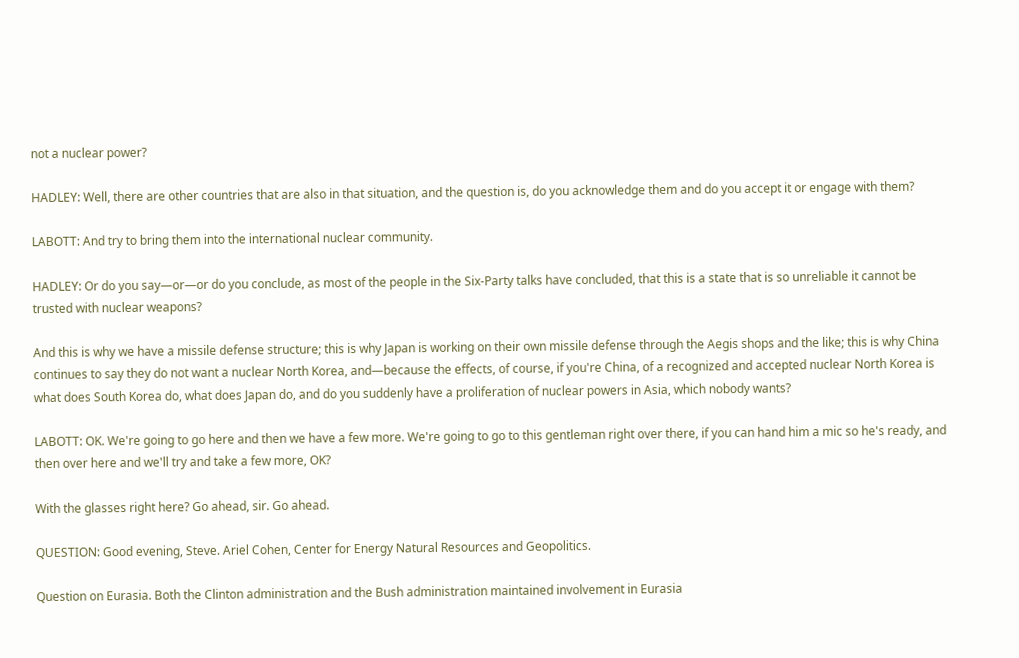not a nuclear power?

HADLEY: Well, there are other countries that are also in that situation, and the question is, do you acknowledge them and do you accept it or engage with them?

LABOTT: And try to bring them into the international nuclear community.

HADLEY: Or do you say—or—or do you conclude, as most of the people in the Six-Party talks have concluded, that this is a state that is so unreliable it cannot be trusted with nuclear weapons?

And this is why we have a missile defense structure; this is why Japan is working on their own missile defense through the Aegis shops and the like; this is why China continues to say they do not want a nuclear North Korea, and—because the effects, of course, if you're China, of a recognized and accepted nuclear North Korea is what does South Korea do, what does Japan do, and do you suddenly have a proliferation of nuclear powers in Asia, which nobody wants?

LABOTT: OK. We're going to go here and then we have a few more. We're going to go to this gentleman right over there, if you can hand him a mic so he's ready, and then over here and we'll try and take a few more, OK?

With the glasses right here? Go ahead, sir. Go ahead.

QUESTION: Good evening, Steve. Ariel Cohen, Center for Energy Natural Resources and Geopolitics.

Question on Eurasia. Both the Clinton administration and the Bush administration maintained involvement in Eurasia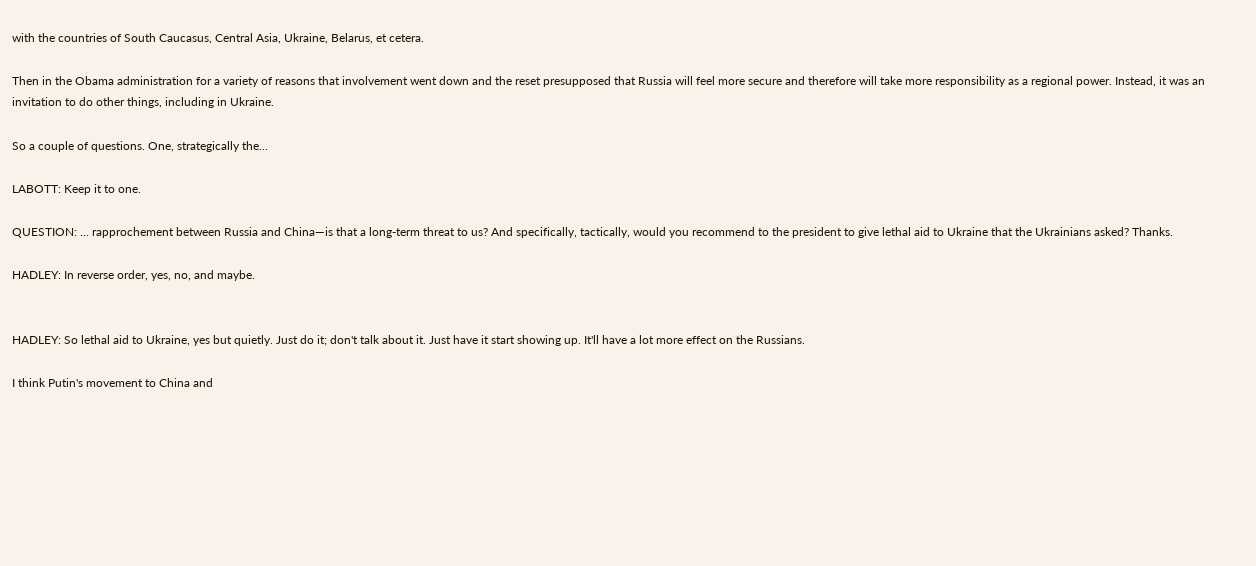with the countries of South Caucasus, Central Asia, Ukraine, Belarus, et cetera.

Then in the Obama administration for a variety of reasons that involvement went down and the reset presupposed that Russia will feel more secure and therefore will take more responsibility as a regional power. Instead, it was an invitation to do other things, including in Ukraine.

So a couple of questions. One, strategically the...

LABOTT: Keep it to one.

QUESTION: ... rapprochement between Russia and China—is that a long-term threat to us? And specifically, tactically, would you recommend to the president to give lethal aid to Ukraine that the Ukrainians asked? Thanks.

HADLEY: In reverse order, yes, no, and maybe.


HADLEY: So lethal aid to Ukraine, yes but quietly. Just do it; don't talk about it. Just have it start showing up. It'll have a lot more effect on the Russians.

I think Putin's movement to China and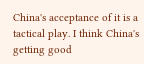China's acceptance of it is a tactical play. I think China's getting good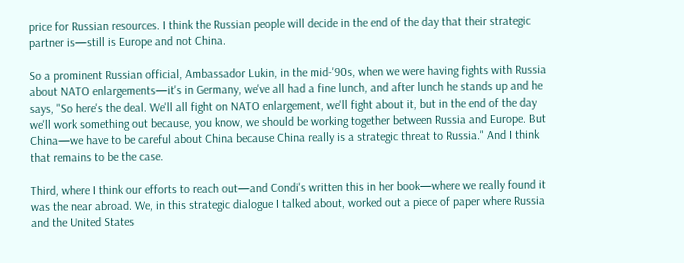price for Russian resources. I think the Russian people will decide in the end of the day that their strategic partner is—still is Europe and not China.

So a prominent Russian official, Ambassador Lukin, in the mid-'90s, when we were having fights with Russia about NATO enlargements—it's in Germany, we've all had a fine lunch, and after lunch he stands up and he says, "So here's the deal. We'll all fight on NATO enlargement, we'll fight about it, but in the end of the day we'll work something out because, you know, we should be working together between Russia and Europe. But China—we have to be careful about China because China really is a strategic threat to Russia." And I think that remains to be the case.

Third, where I think our efforts to reach out—and Condi's written this in her book—where we really found it was the near abroad. We, in this strategic dialogue I talked about, worked out a piece of paper where Russia and the United States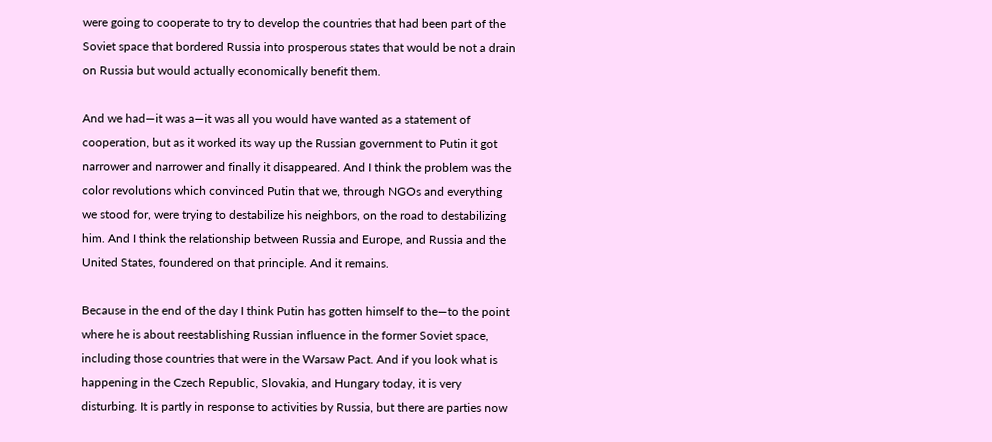were going to cooperate to try to develop the countries that had been part of the Soviet space that bordered Russia into prosperous states that would be not a drain on Russia but would actually economically benefit them.

And we had—it was a—it was all you would have wanted as a statement of cooperation, but as it worked its way up the Russian government to Putin it got narrower and narrower and finally it disappeared. And I think the problem was the color revolutions which convinced Putin that we, through NGOs and everything we stood for, were trying to destabilize his neighbors, on the road to destabilizing him. And I think the relationship between Russia and Europe, and Russia and the United States, foundered on that principle. And it remains.

Because in the end of the day I think Putin has gotten himself to the—to the point where he is about reestablishing Russian influence in the former Soviet space, including those countries that were in the Warsaw Pact. And if you look what is happening in the Czech Republic, Slovakia, and Hungary today, it is very disturbing. It is partly in response to activities by Russia, but there are parties now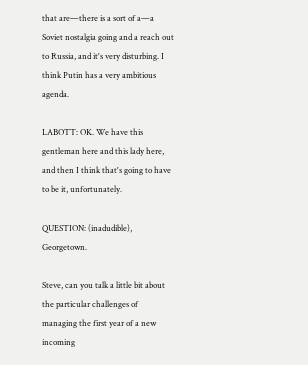that are—there is a sort of a—a Soviet nostalgia going and a reach out to Russia, and it's very disturbing. I think Putin has a very ambitious agenda.

LABOTT: OK. We have this gentleman here and this lady here, and then I think that's going to have to be it, unfortunately.

QUESTION: (inadudible), Georgetown.

Steve, can you talk a little bit about the particular challenges of managing the first year of a new incoming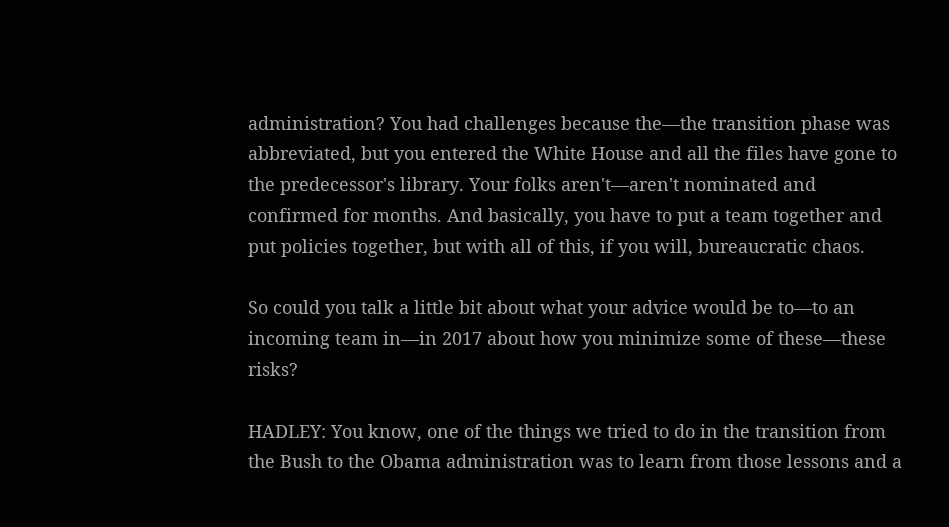administration? You had challenges because the—the transition phase was abbreviated, but you entered the White House and all the files have gone to the predecessor's library. Your folks aren't—aren't nominated and confirmed for months. And basically, you have to put a team together and put policies together, but with all of this, if you will, bureaucratic chaos.

So could you talk a little bit about what your advice would be to—to an incoming team in—in 2017 about how you minimize some of these—these risks?

HADLEY: You know, one of the things we tried to do in the transition from the Bush to the Obama administration was to learn from those lessons and a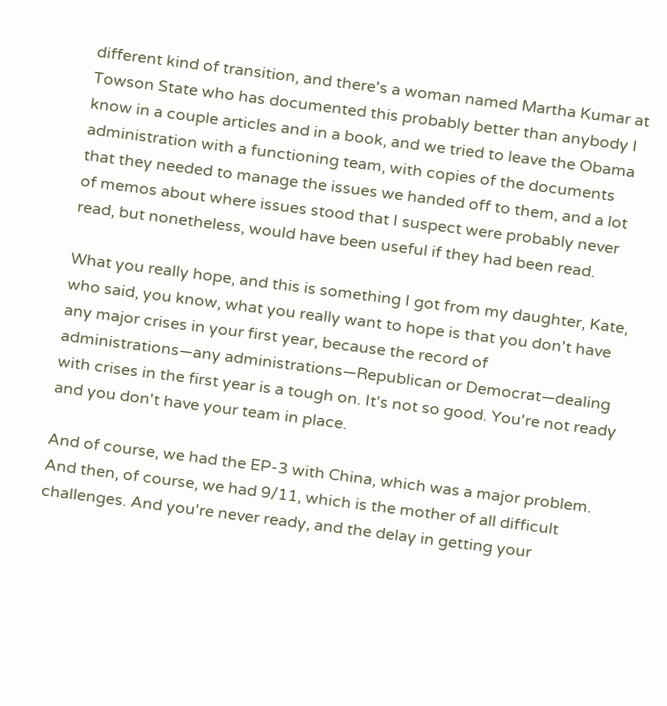different kind of transition, and there's a woman named Martha Kumar at Towson State who has documented this probably better than anybody I know in a couple articles and in a book, and we tried to leave the Obama administration with a functioning team, with copies of the documents that they needed to manage the issues we handed off to them, and a lot of memos about where issues stood that I suspect were probably never read, but nonetheless, would have been useful if they had been read.

What you really hope, and this is something I got from my daughter, Kate, who said, you know, what you really want to hope is that you don't have any major crises in your first year, because the record of administrations—any administrations—Republican or Democrat—dealing with crises in the first year is a tough on. It's not so good. You're not ready and you don't have your team in place.

And of course, we had the EP-3 with China, which was a major problem. And then, of course, we had 9/11, which is the mother of all difficult challenges. And you're never ready, and the delay in getting your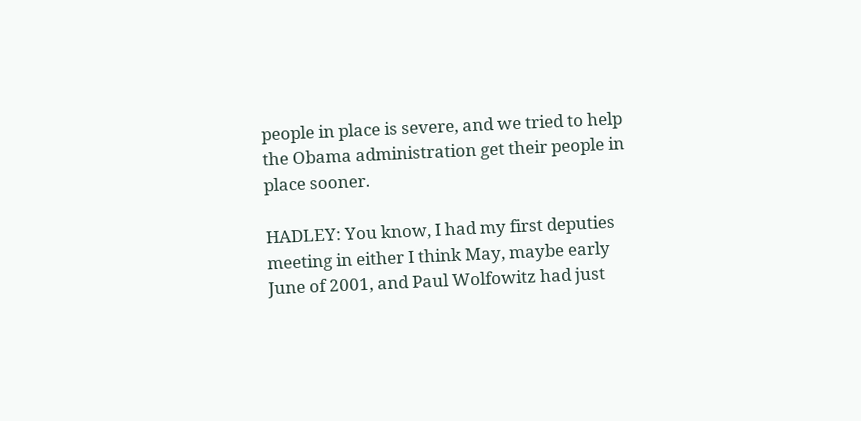people in place is severe, and we tried to help the Obama administration get their people in place sooner.

HADLEY: You know, I had my first deputies meeting in either I think May, maybe early June of 2001, and Paul Wolfowitz had just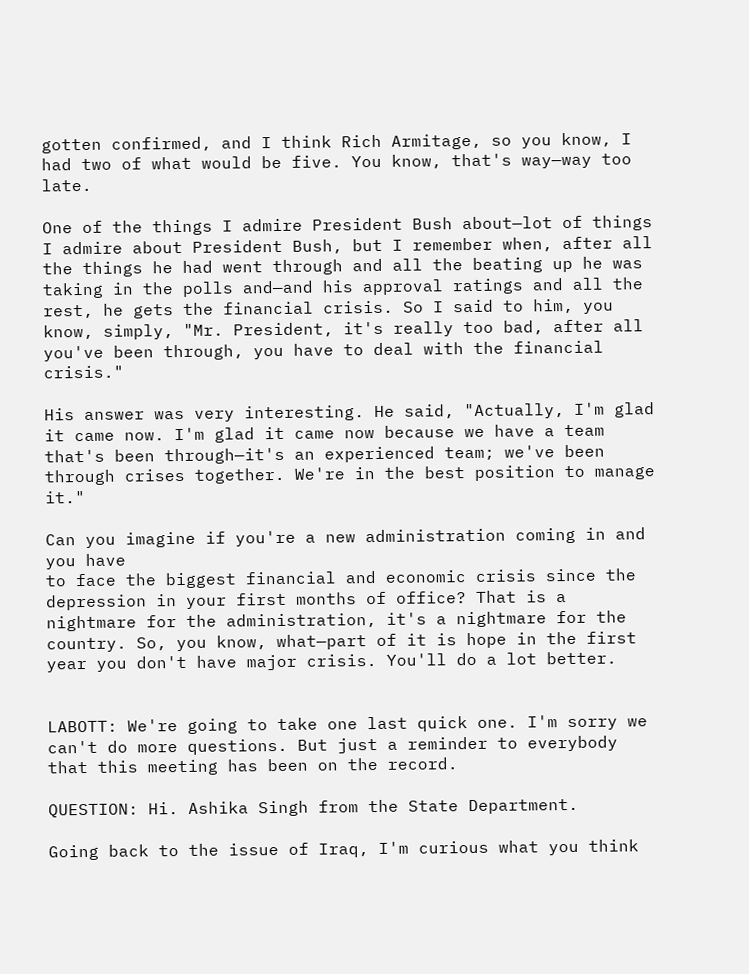gotten confirmed, and I think Rich Armitage, so you know, I had two of what would be five. You know, that's way—way too late.

One of the things I admire President Bush about—lot of things I admire about President Bush, but I remember when, after all the things he had went through and all the beating up he was taking in the polls and—and his approval ratings and all the rest, he gets the financial crisis. So I said to him, you know, simply, "Mr. President, it's really too bad, after all you've been through, you have to deal with the financial crisis."

His answer was very interesting. He said, "Actually, I'm glad it came now. I'm glad it came now because we have a team that's been through—it's an experienced team; we've been through crises together. We're in the best position to manage it."

Can you imagine if you're a new administration coming in and you have
to face the biggest financial and economic crisis since the depression in your first months of office? That is a nightmare for the administration, it's a nightmare for the country. So, you know, what—part of it is hope in the first year you don't have major crisis. You'll do a lot better.


LABOTT: We're going to take one last quick one. I'm sorry we can't do more questions. But just a reminder to everybody that this meeting has been on the record.

QUESTION: Hi. Ashika Singh from the State Department.

Going back to the issue of Iraq, I'm curious what you think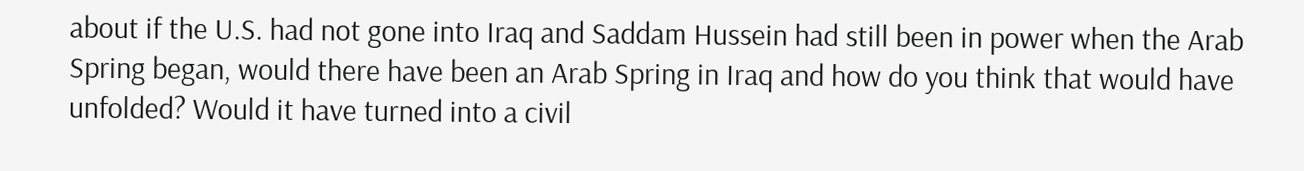about if the U.S. had not gone into Iraq and Saddam Hussein had still been in power when the Arab Spring began, would there have been an Arab Spring in Iraq and how do you think that would have unfolded? Would it have turned into a civil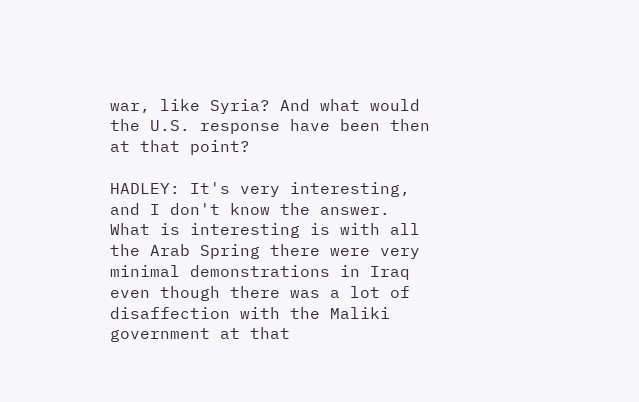war, like Syria? And what would the U.S. response have been then at that point?

HADLEY: It's very interesting, and I don't know the answer. What is interesting is with all the Arab Spring there were very minimal demonstrations in Iraq even though there was a lot of disaffection with the Maliki government at that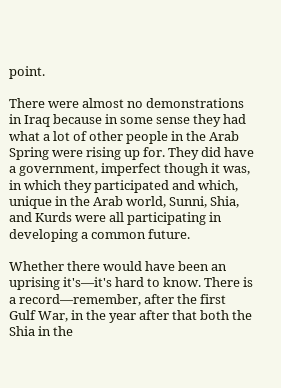point.

There were almost no demonstrations in Iraq because in some sense they had what a lot of other people in the Arab Spring were rising up for. They did have a government, imperfect though it was, in which they participated and which, unique in the Arab world, Sunni, Shia, and Kurds were all participating in developing a common future.

Whether there would have been an uprising it's—it's hard to know. There is a record—remember, after the first Gulf War, in the year after that both the Shia in the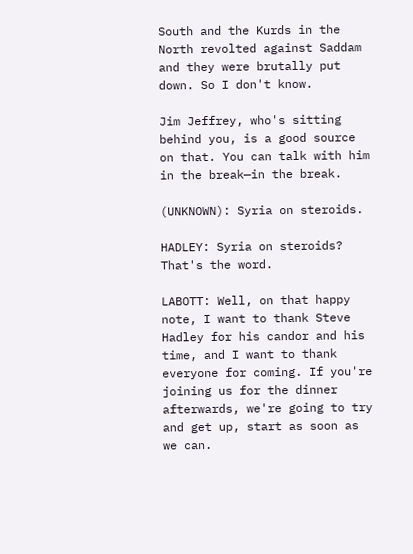South and the Kurds in the North revolted against Saddam and they were brutally put down. So I don't know.

Jim Jeffrey, who's sitting behind you, is a good source on that. You can talk with him in the break—in the break.

(UNKNOWN): Syria on steroids.

HADLEY: Syria on steroids? That's the word.

LABOTT: Well, on that happy note, I want to thank Steve Hadley for his candor and his time, and I want to thank everyone for coming. If you're joining us for the dinner afterwards, we're going to try and get up, start as soon as we can.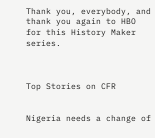Thank you, everybody, and thank you again to HBO for this History Maker series.



Top Stories on CFR


Nigeria needs a change of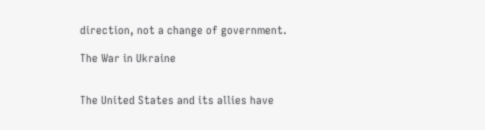direction, not a change of government.

The War in Ukraine


The United States and its allies have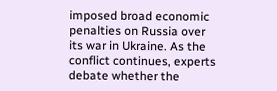imposed broad economic penalties on Russia over its war in Ukraine. As the conflict continues, experts debate whether the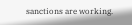sanctions are working.